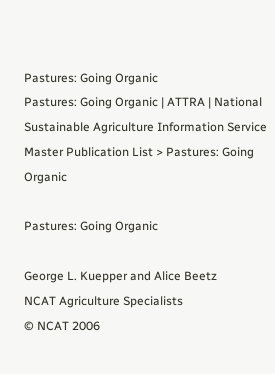Pastures: Going Organic
Pastures: Going Organic | ATTRA | National Sustainable Agriculture Information Service
Master Publication List > Pastures: Going Organic

Pastures: Going Organic

George L. Kuepper and Alice Beetz
NCAT Agriculture Specialists
© NCAT 2006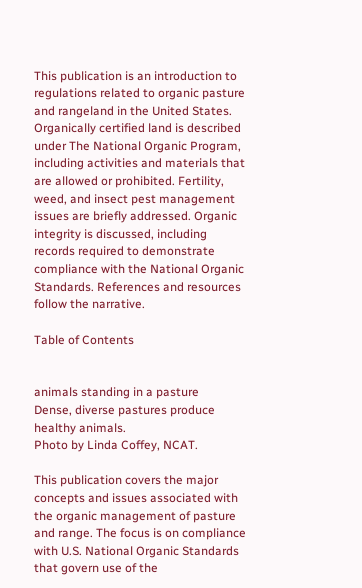This publication is an introduction to regulations related to organic pasture and rangeland in the United States. Organically certified land is described under The National Organic Program, including activities and materials that are allowed or prohibited. Fertility, weed, and insect pest management issues are briefly addressed. Organic integrity is discussed, including records required to demonstrate compliance with the National Organic Standards. References and resources follow the narrative.

Table of Contents


animals standing in a pasture
Dense, diverse pastures produce healthy animals.
Photo by Linda Coffey, NCAT.

This publication covers the major concepts and issues associated with the organic management of pasture and range. The focus is on compliance with U.S. National Organic Standards that govern use of the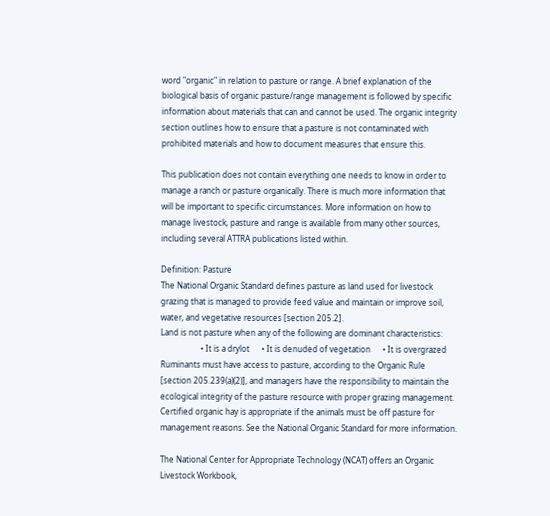word "organic" in relation to pasture or range. A brief explanation of the biological basis of organic pasture/range management is followed by specific information about materials that can and cannot be used. The organic integrity section outlines how to ensure that a pasture is not contaminated with prohibited materials and how to document measures that ensure this.

This publication does not contain everything one needs to know in order to manage a ranch or pasture organically. There is much more information that will be important to specific circumstances. More information on how to manage livestock, pasture and range is available from many other sources, including several ATTRA publications listed within.

Definition: Pasture
The National Organic Standard defines pasture as land used for livestock grazing that is managed to provide feed value and maintain or improve soil, water, and vegetative resources [section 205.2].
Land is not pasture when any of the following are dominant characteristics:
                    • It is a drylot      • It is denuded of vegetation      • It is overgrazed
Ruminants must have access to pasture, according to the Organic Rule [section 205.239(a)(2)], and managers have the responsibility to maintain the ecological integrity of the pasture resource with proper grazing management. Certified organic hay is appropriate if the animals must be off pasture for management reasons. See the National Organic Standard for more information.

The National Center for Appropriate Technology (NCAT) offers an Organic Livestock Workbook,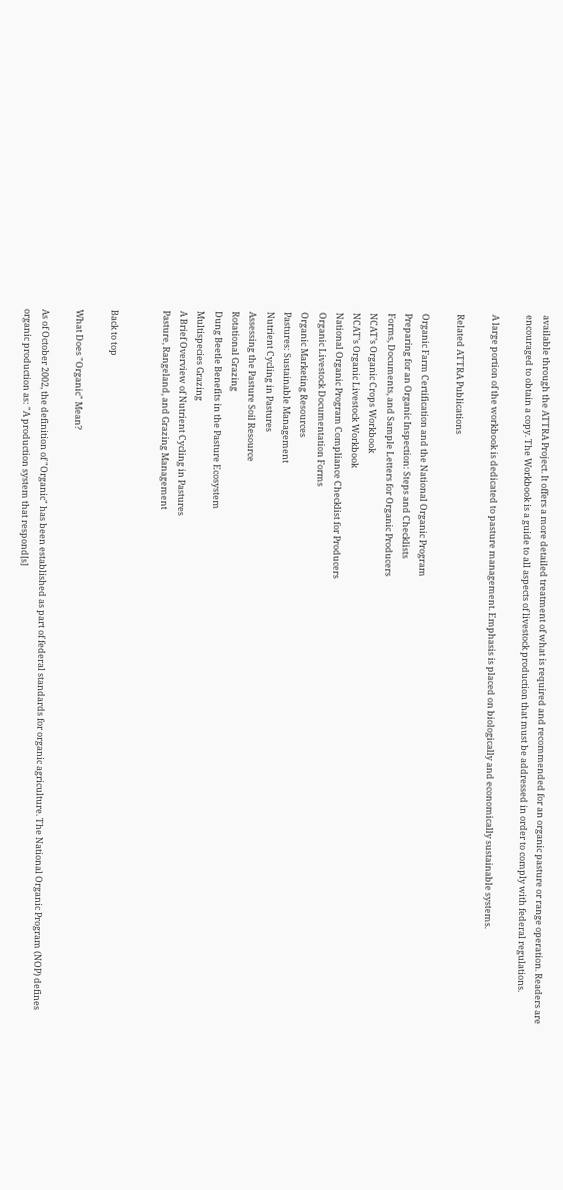available through the ATTRA Project. It offers a more detailed treatment of what is required and recommended for an organic pasture or range operation. Readers are encouraged to obtain a copy. The Workbook is a guide to all aspects of livestock production that must be addressed in order to comply with federal regulations.

A large portion of the workbook is dedicated to pasture management. Emphasis is placed on biologically and economically sustainable systems.

Related ATTRA Publications

Organic Farm Certification and the National Organic Program
Preparing for an Organic Inspection: Steps and Checklists
Forms, Documents, and Sample Letters for Organic Producers
NCAT’s Organic Crops Workbook
NCAT’s Organic Livestock Workbook
National Organic Program Compliance Checklist for Producers
Organic Livestock Documentation Forms
Organic Marketing Resources
Pastures: Sustainable Management
Nutrient Cycling in Pastures
Assessing the Pasture Soil Resource
Rotational Grazing
Dung Beetle Benefits in the Pasture Ecosystem
Multispecies Grazing
A Brief Overview of Nutrient Cycling in Pastures
Pasture, Rangeland, and Grazing Management


Back to top

What Does "Organic" Mean?

As of October 2002, the definition of "Organic" has been established as part of federal standards for organic agriculture. The National Organic Program (NOP) defines organic production as: "A production system that respond[s]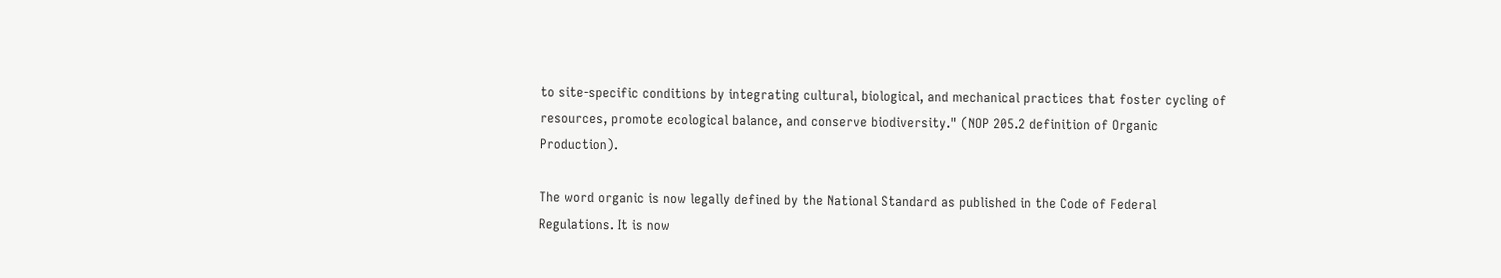to site-specific conditions by integrating cultural, biological, and mechanical practices that foster cycling of resources, promote ecological balance, and conserve biodiversity." (NOP 205.2 definition of Organic Production).

The word organic is now legally defined by the National Standard as published in the Code of Federal Regulations. It is now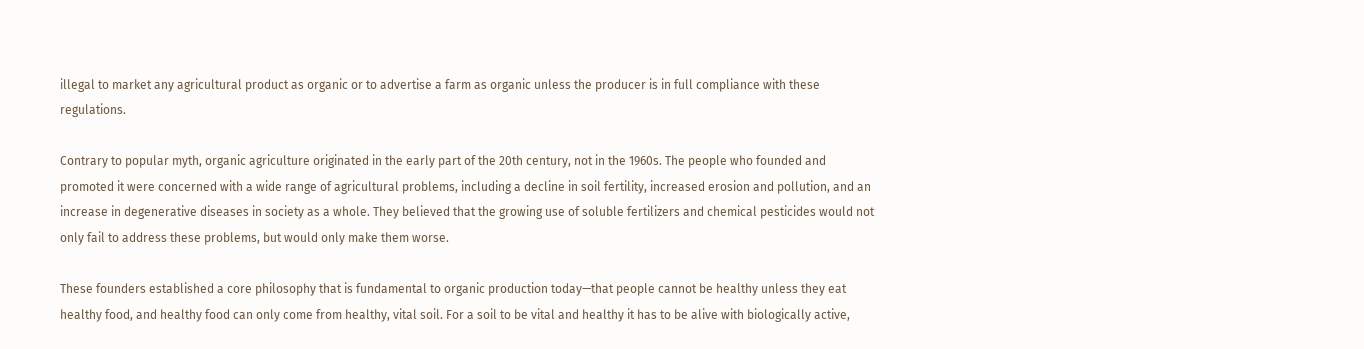illegal to market any agricultural product as organic or to advertise a farm as organic unless the producer is in full compliance with these regulations.

Contrary to popular myth, organic agriculture originated in the early part of the 20th century, not in the 1960s. The people who founded and promoted it were concerned with a wide range of agricultural problems, including a decline in soil fertility, increased erosion and pollution, and an increase in degenerative diseases in society as a whole. They believed that the growing use of soluble fertilizers and chemical pesticides would not only fail to address these problems, but would only make them worse.

These founders established a core philosophy that is fundamental to organic production today—that people cannot be healthy unless they eat healthy food, and healthy food can only come from healthy, vital soil. For a soil to be vital and healthy it has to be alive with biologically active,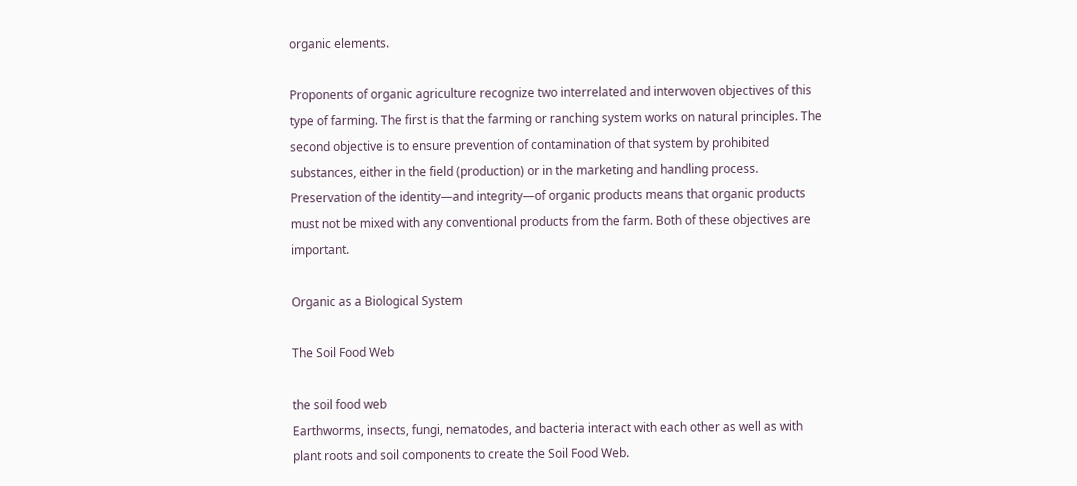organic elements.

Proponents of organic agriculture recognize two interrelated and interwoven objectives of this type of farming. The first is that the farming or ranching system works on natural principles. The second objective is to ensure prevention of contamination of that system by prohibited substances, either in the field (production) or in the marketing and handling process. Preservation of the identity—and integrity—of organic products means that organic products must not be mixed with any conventional products from the farm. Both of these objectives are important.

Organic as a Biological System

The Soil Food Web

the soil food web
Earthworms, insects, fungi, nematodes, and bacteria interact with each other as well as with plant roots and soil components to create the Soil Food Web.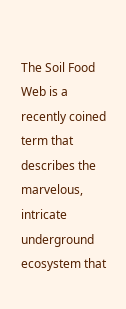The Soil Food Web is a recently coined term that describes the marvelous, intricate underground ecosystem that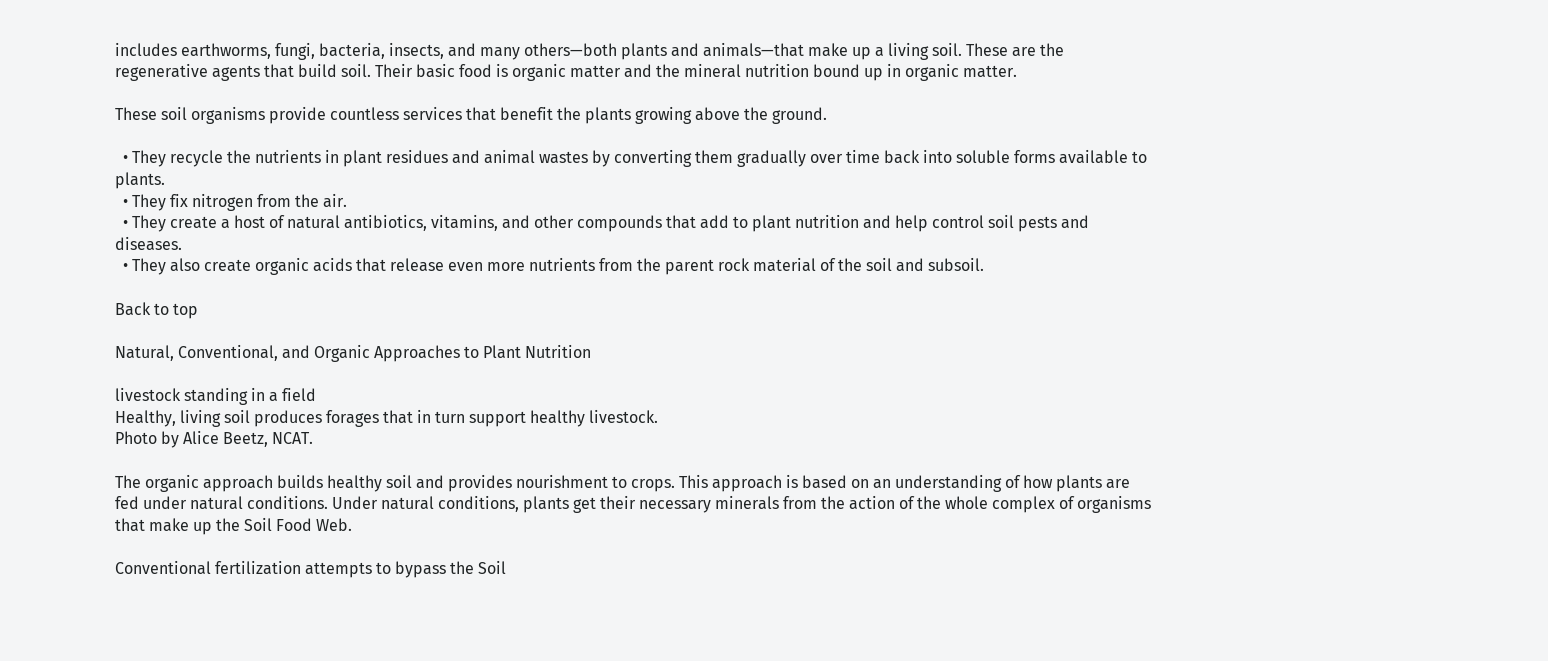includes earthworms, fungi, bacteria, insects, and many others—both plants and animals—that make up a living soil. These are the regenerative agents that build soil. Their basic food is organic matter and the mineral nutrition bound up in organic matter.

These soil organisms provide countless services that benefit the plants growing above the ground.

  • They recycle the nutrients in plant residues and animal wastes by converting them gradually over time back into soluble forms available to plants.
  • They fix nitrogen from the air.
  • They create a host of natural antibiotics, vitamins, and other compounds that add to plant nutrition and help control soil pests and diseases.
  • They also create organic acids that release even more nutrients from the parent rock material of the soil and subsoil.

Back to top

Natural, Conventional, and Organic Approaches to Plant Nutrition

livestock standing in a field
Healthy, living soil produces forages that in turn support healthy livestock.
Photo by Alice Beetz, NCAT.

The organic approach builds healthy soil and provides nourishment to crops. This approach is based on an understanding of how plants are fed under natural conditions. Under natural conditions, plants get their necessary minerals from the action of the whole complex of organisms that make up the Soil Food Web.

Conventional fertilization attempts to bypass the Soil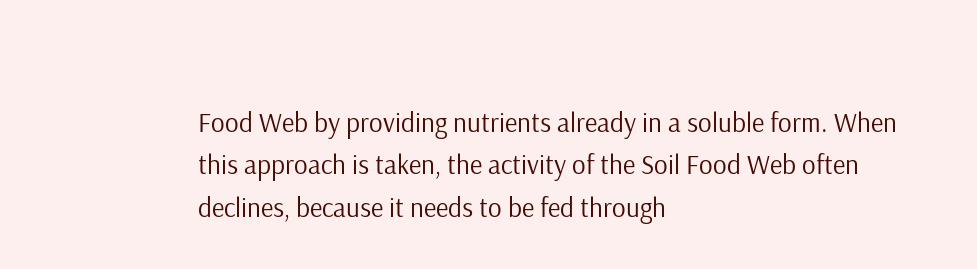Food Web by providing nutrients already in a soluble form. When this approach is taken, the activity of the Soil Food Web often declines, because it needs to be fed through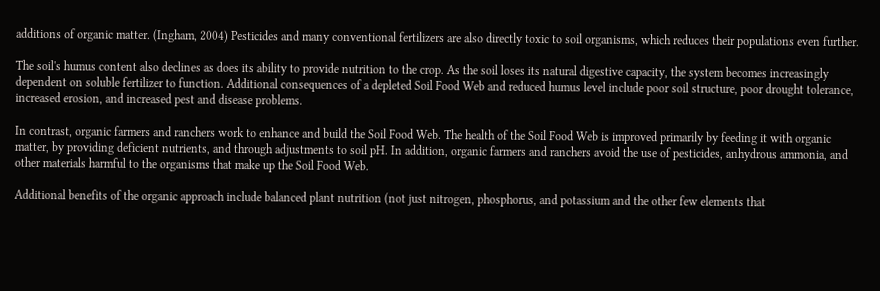additions of organic matter. (Ingham, 2004) Pesticides and many conventional fertilizers are also directly toxic to soil organisms, which reduces their populations even further.

The soil's humus content also declines as does its ability to provide nutrition to the crop. As the soil loses its natural digestive capacity, the system becomes increasingly dependent on soluble fertilizer to function. Additional consequences of a depleted Soil Food Web and reduced humus level include poor soil structure, poor drought tolerance, increased erosion, and increased pest and disease problems.

In contrast, organic farmers and ranchers work to enhance and build the Soil Food Web. The health of the Soil Food Web is improved primarily by feeding it with organic matter, by providing deficient nutrients, and through adjustments to soil pH. In addition, organic farmers and ranchers avoid the use of pesticides, anhydrous ammonia, and other materials harmful to the organisms that make up the Soil Food Web.

Additional benefits of the organic approach include balanced plant nutrition (not just nitrogen, phosphorus, and potassium and the other few elements that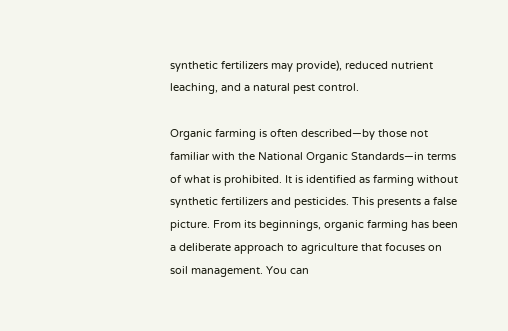synthetic fertilizers may provide), reduced nutrient leaching, and a natural pest control.

Organic farming is often described—by those not familiar with the National Organic Standards—in terms of what is prohibited. It is identified as farming without synthetic fertilizers and pesticides. This presents a false picture. From its beginnings, organic farming has been a deliberate approach to agriculture that focuses on soil management. You can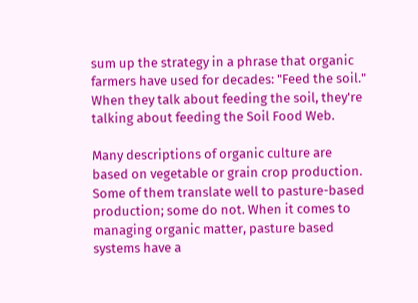sum up the strategy in a phrase that organic farmers have used for decades: "Feed the soil." When they talk about feeding the soil, they're talking about feeding the Soil Food Web.

Many descriptions of organic culture are based on vegetable or grain crop production. Some of them translate well to pasture-based production; some do not. When it comes to managing organic matter, pasture based systems have a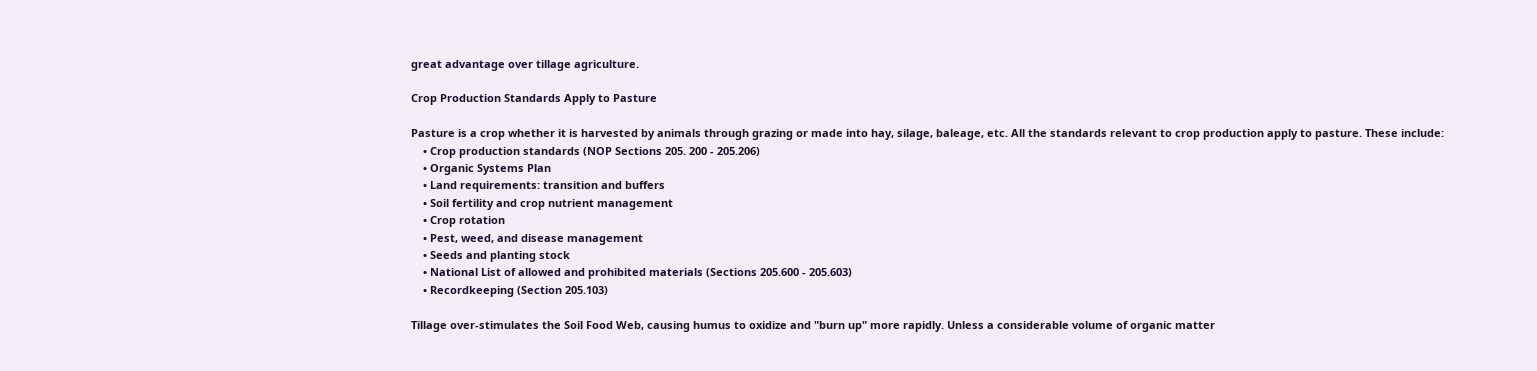great advantage over tillage agriculture.

Crop Production Standards Apply to Pasture

Pasture is a crop whether it is harvested by animals through grazing or made into hay, silage, baleage, etc. All the standards relevant to crop production apply to pasture. These include:
    • Crop production standards (NOP Sections 205. 200 - 205.206)
    • Organic Systems Plan
    • Land requirements: transition and buffers
    • Soil fertility and crop nutrient management
    • Crop rotation
    • Pest, weed, and disease management
    • Seeds and planting stock
    • National List of allowed and prohibited materials (Sections 205.600 - 205.603)
    • Recordkeeping (Section 205.103)

Tillage over-stimulates the Soil Food Web, causing humus to oxidize and "burn up" more rapidly. Unless a considerable volume of organic matter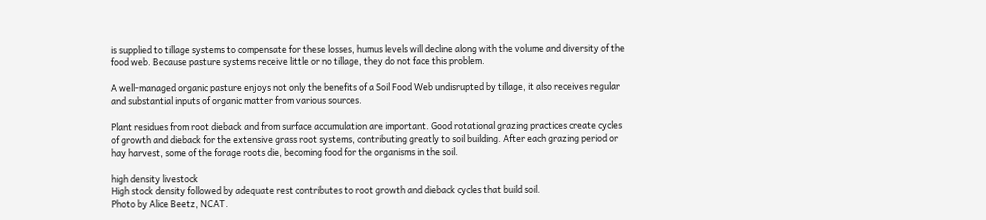is supplied to tillage systems to compensate for these losses, humus levels will decline along with the volume and diversity of the food web. Because pasture systems receive little or no tillage, they do not face this problem.

A well-managed organic pasture enjoys not only the benefits of a Soil Food Web undisrupted by tillage, it also receives regular and substantial inputs of organic matter from various sources.

Plant residues from root dieback and from surface accumulation are important. Good rotational grazing practices create cycles of growth and dieback for the extensive grass root systems, contributing greatly to soil building. After each grazing period or hay harvest, some of the forage roots die, becoming food for the organisms in the soil.

high density livestock
High stock density followed by adequate rest contributes to root growth and dieback cycles that build soil.
Photo by Alice Beetz, NCAT.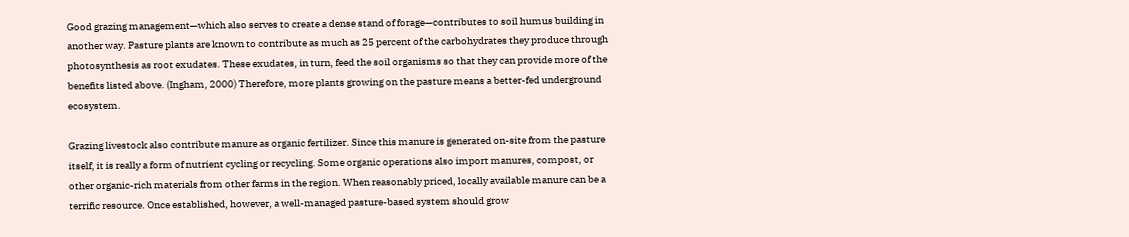Good grazing management—which also serves to create a dense stand of forage—contributes to soil humus building in another way. Pasture plants are known to contribute as much as 25 percent of the carbohydrates they produce through photosynthesis as root exudates. These exudates, in turn, feed the soil organisms so that they can provide more of the benefits listed above. (Ingham, 2000) Therefore, more plants growing on the pasture means a better-fed underground ecosystem.

Grazing livestock also contribute manure as organic fertilizer. Since this manure is generated on-site from the pasture itself, it is really a form of nutrient cycling or recycling. Some organic operations also import manures, compost, or other organic-rich materials from other farms in the region. When reasonably priced, locally available manure can be a terrific resource. Once established, however, a well-managed pasture-based system should grow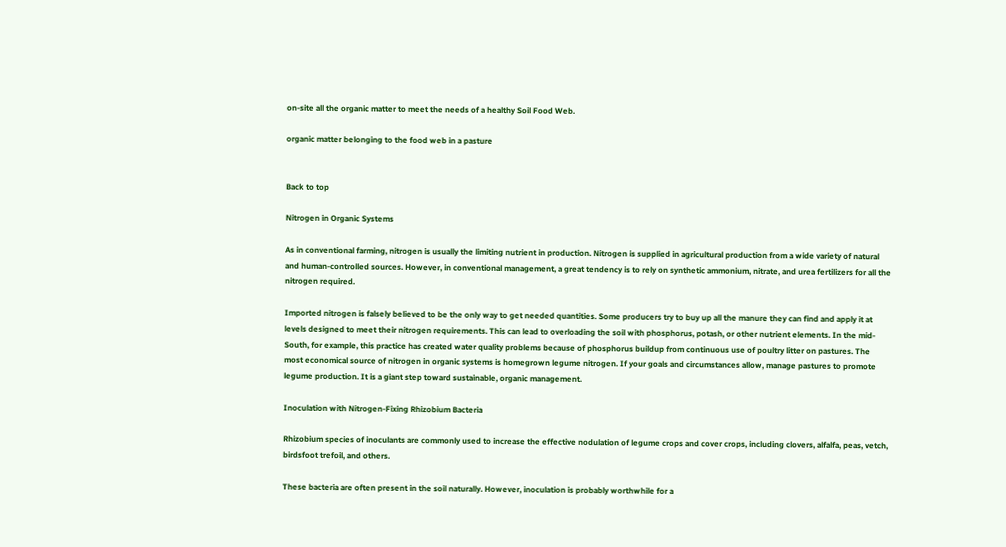on-site all the organic matter to meet the needs of a healthy Soil Food Web.

organic matter belonging to the food web in a pasture


Back to top

Nitrogen in Organic Systems

As in conventional farming, nitrogen is usually the limiting nutrient in production. Nitrogen is supplied in agricultural production from a wide variety of natural and human-controlled sources. However, in conventional management, a great tendency is to rely on synthetic ammonium, nitrate, and urea fertilizers for all the nitrogen required.

Imported nitrogen is falsely believed to be the only way to get needed quantities. Some producers try to buy up all the manure they can find and apply it at levels designed to meet their nitrogen requirements. This can lead to overloading the soil with phosphorus, potash, or other nutrient elements. In the mid-South, for example, this practice has created water quality problems because of phosphorus buildup from continuous use of poultry litter on pastures. The most economical source of nitrogen in organic systems is homegrown legume nitrogen. If your goals and circumstances allow, manage pastures to promote legume production. It is a giant step toward sustainable, organic management.

Inoculation with Nitrogen-Fixing Rhizobium Bacteria

Rhizobium species of inoculants are commonly used to increase the effective nodulation of legume crops and cover crops, including clovers, alfalfa, peas, vetch, birdsfoot trefoil, and others.

These bacteria are often present in the soil naturally. However, inoculation is probably worthwhile for a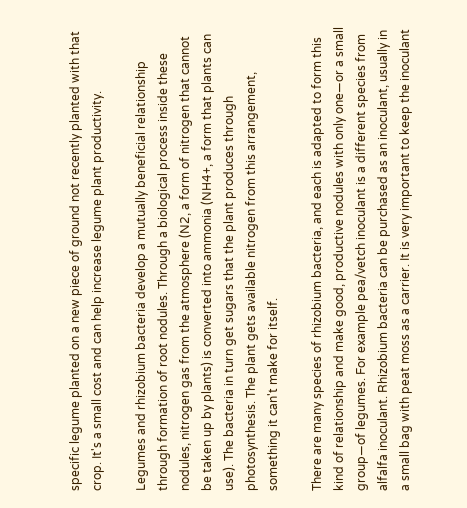specific legume planted on a new piece of ground not recently planted with that crop. It's a small cost and can help increase legume plant productivity.

Legumes and rhizobium bacteria develop a mutually beneficial relationship through formation of root nodules. Through a biological process inside these nodules, nitrogen gas from the atmosphere (N2, a form of nitrogen that cannot be taken up by plants) is converted into ammonia (NH4+, a form that plants can use). The bacteria in turn get sugars that the plant produces through photosynthesis. The plant gets available nitrogen from this arrangement, something it can't make for itself.

There are many species of rhizobium bacteria, and each is adapted to form this kind of relationship and make good, productive nodules with only one—or a small group—of legumes. For example pea/vetch inoculant is a different species from alfalfa inoculant. Rhizobium bacteria can be purchased as an inoculant, usually in a small bag with peat moss as a carrier. It is very important to keep the inoculant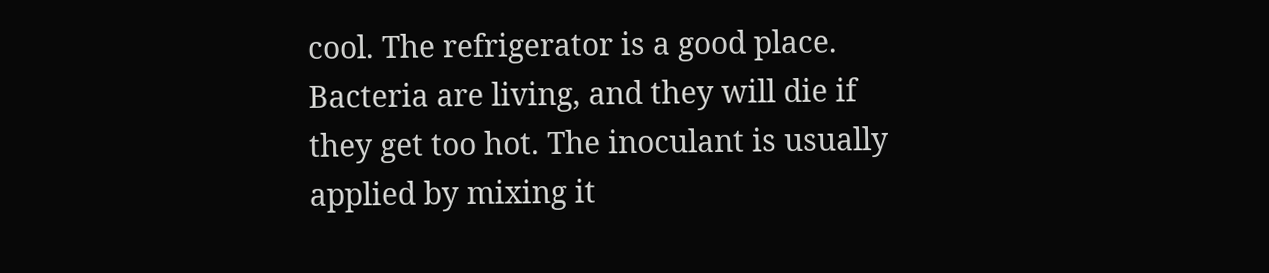cool. The refrigerator is a good place. Bacteria are living, and they will die if they get too hot. The inoculant is usually applied by mixing it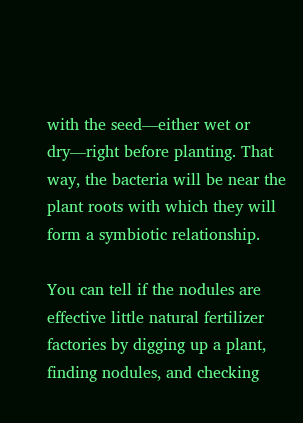with the seed—either wet or dry—right before planting. That way, the bacteria will be near the plant roots with which they will form a symbiotic relationship.

You can tell if the nodules are effective little natural fertilizer factories by digging up a plant, finding nodules, and checking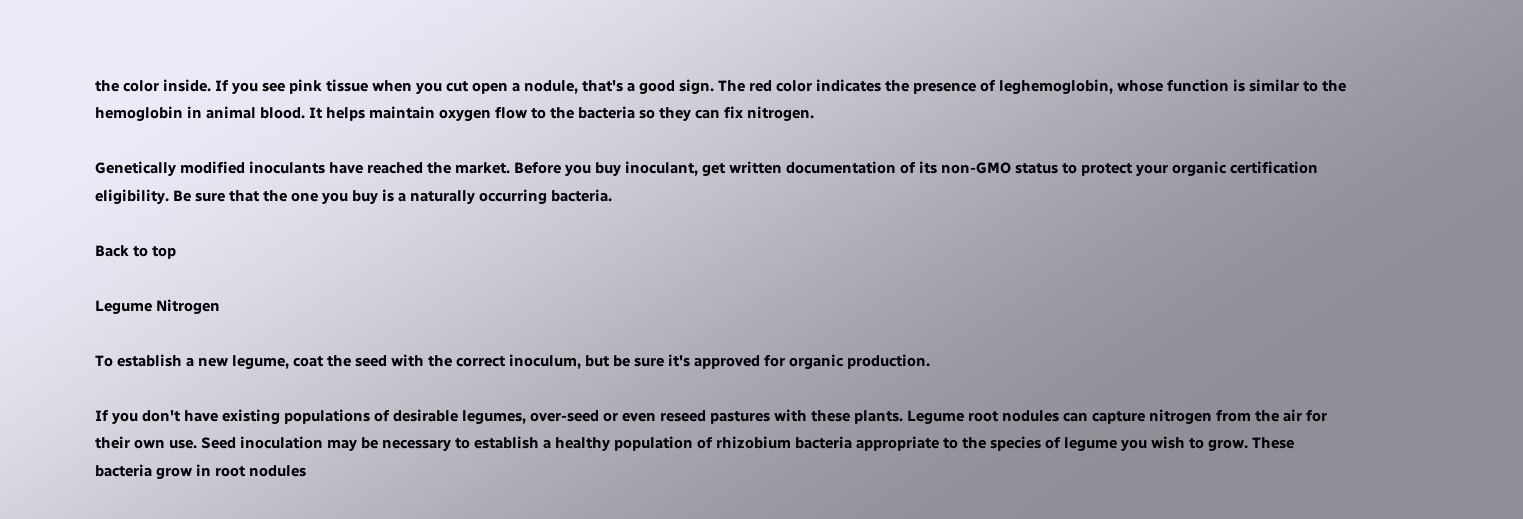the color inside. If you see pink tissue when you cut open a nodule, that's a good sign. The red color indicates the presence of leghemoglobin, whose function is similar to the hemoglobin in animal blood. It helps maintain oxygen flow to the bacteria so they can fix nitrogen.

Genetically modified inoculants have reached the market. Before you buy inoculant, get written documentation of its non-GMO status to protect your organic certification eligibility. Be sure that the one you buy is a naturally occurring bacteria.

Back to top

Legume Nitrogen

To establish a new legume, coat the seed with the correct inoculum, but be sure it's approved for organic production.

If you don't have existing populations of desirable legumes, over-seed or even reseed pastures with these plants. Legume root nodules can capture nitrogen from the air for their own use. Seed inoculation may be necessary to establish a healthy population of rhizobium bacteria appropriate to the species of legume you wish to grow. These bacteria grow in root nodules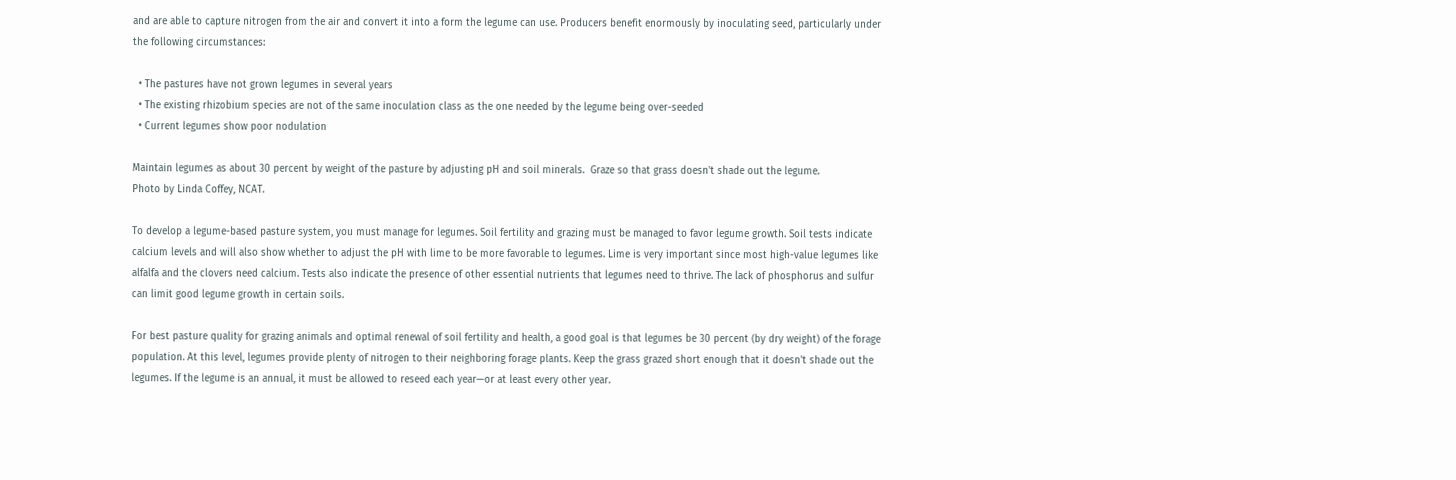and are able to capture nitrogen from the air and convert it into a form the legume can use. Producers benefit enormously by inoculating seed, particularly under the following circumstances:

  • The pastures have not grown legumes in several years
  • The existing rhizobium species are not of the same inoculation class as the one needed by the legume being over-seeded
  • Current legumes show poor nodulation

Maintain legumes as about 30 percent by weight of the pasture by adjusting pH and soil minerals.  Graze so that grass doesn't shade out the legume.
Photo by Linda Coffey, NCAT.

To develop a legume-based pasture system, you must manage for legumes. Soil fertility and grazing must be managed to favor legume growth. Soil tests indicate calcium levels and will also show whether to adjust the pH with lime to be more favorable to legumes. Lime is very important since most high-value legumes like alfalfa and the clovers need calcium. Tests also indicate the presence of other essential nutrients that legumes need to thrive. The lack of phosphorus and sulfur can limit good legume growth in certain soils.

For best pasture quality for grazing animals and optimal renewal of soil fertility and health, a good goal is that legumes be 30 percent (by dry weight) of the forage population. At this level, legumes provide plenty of nitrogen to their neighboring forage plants. Keep the grass grazed short enough that it doesn't shade out the legumes. If the legume is an annual, it must be allowed to reseed each year—or at least every other year.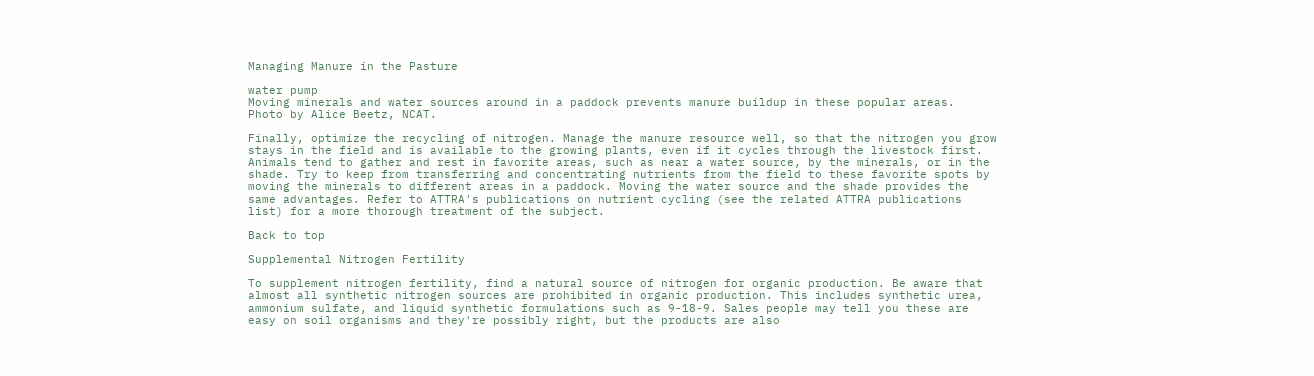Managing Manure in the Pasture

water pump
Moving minerals and water sources around in a paddock prevents manure buildup in these popular areas.
Photo by Alice Beetz, NCAT.

Finally, optimize the recycling of nitrogen. Manage the manure resource well, so that the nitrogen you grow stays in the field and is available to the growing plants, even if it cycles through the livestock first. Animals tend to gather and rest in favorite areas, such as near a water source, by the minerals, or in the shade. Try to keep from transferring and concentrating nutrients from the field to these favorite spots by moving the minerals to different areas in a paddock. Moving the water source and the shade provides the same advantages. Refer to ATTRA's publications on nutrient cycling (see the related ATTRA publications list) for a more thorough treatment of the subject.

Back to top

Supplemental Nitrogen Fertility

To supplement nitrogen fertility, find a natural source of nitrogen for organic production. Be aware that almost all synthetic nitrogen sources are prohibited in organic production. This includes synthetic urea, ammonium sulfate, and liquid synthetic formulations such as 9-18-9. Sales people may tell you these are easy on soil organisms and they're possibly right, but the products are also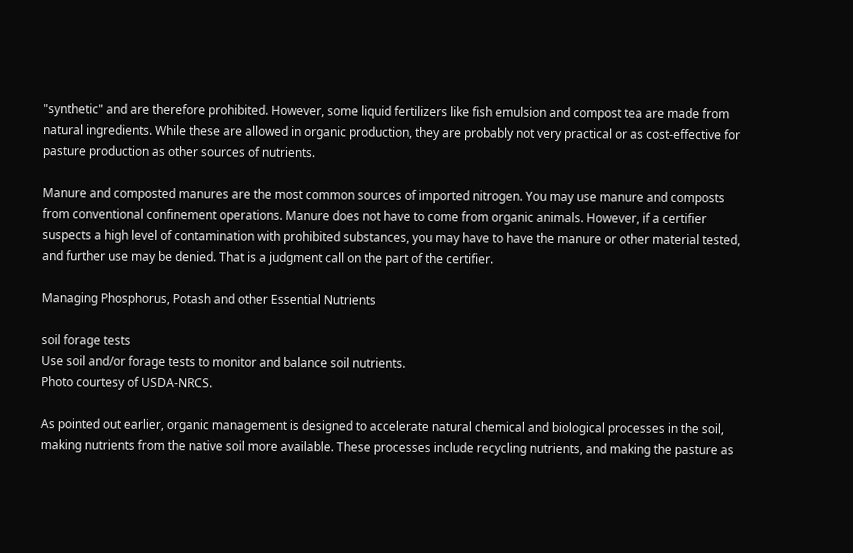"synthetic" and are therefore prohibited. However, some liquid fertilizers like fish emulsion and compost tea are made from natural ingredients. While these are allowed in organic production, they are probably not very practical or as cost-effective for pasture production as other sources of nutrients.

Manure and composted manures are the most common sources of imported nitrogen. You may use manure and composts from conventional confinement operations. Manure does not have to come from organic animals. However, if a certifier suspects a high level of contamination with prohibited substances, you may have to have the manure or other material tested, and further use may be denied. That is a judgment call on the part of the certifier.

Managing Phosphorus, Potash and other Essential Nutrients

soil forage tests
Use soil and/or forage tests to monitor and balance soil nutrients.
Photo courtesy of USDA-NRCS.

As pointed out earlier, organic management is designed to accelerate natural chemical and biological processes in the soil, making nutrients from the native soil more available. These processes include recycling nutrients, and making the pasture as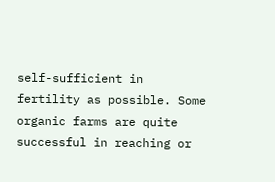self-sufficient in fertility as possible. Some organic farms are quite successful in reaching or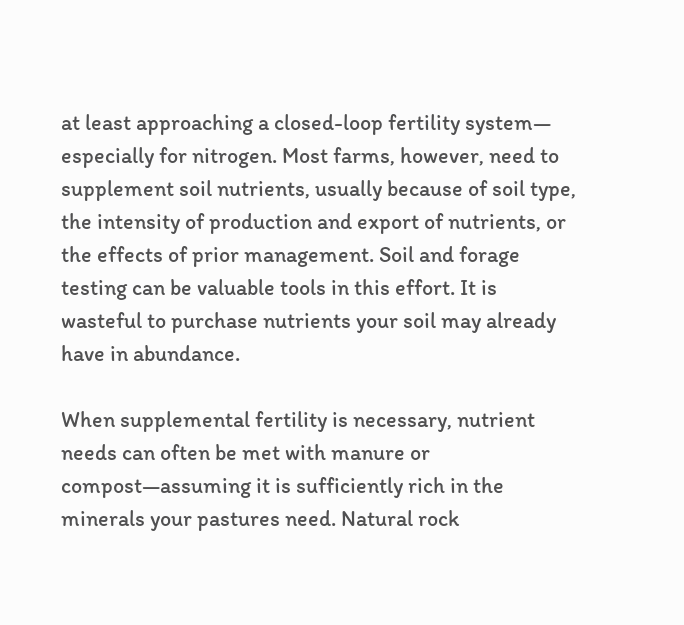at least approaching a closed-loop fertility system— especially for nitrogen. Most farms, however, need to supplement soil nutrients, usually because of soil type, the intensity of production and export of nutrients, or the effects of prior management. Soil and forage testing can be valuable tools in this effort. It is wasteful to purchase nutrients your soil may already have in abundance.

When supplemental fertility is necessary, nutrient needs can often be met with manure or compost—assuming it is sufficiently rich in the minerals your pastures need. Natural rock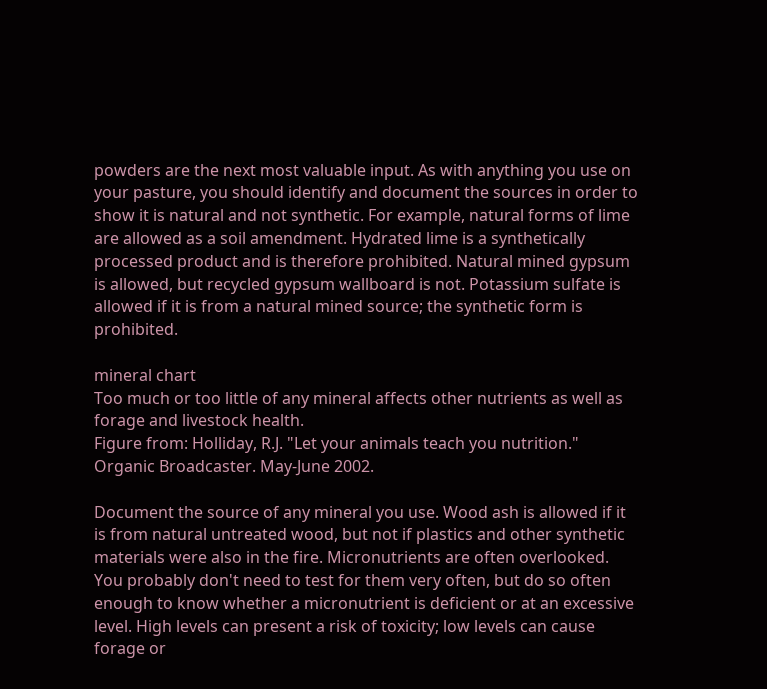powders are the next most valuable input. As with anything you use on your pasture, you should identify and document the sources in order to show it is natural and not synthetic. For example, natural forms of lime are allowed as a soil amendment. Hydrated lime is a synthetically processed product and is therefore prohibited. Natural mined gypsum is allowed, but recycled gypsum wallboard is not. Potassium sulfate is allowed if it is from a natural mined source; the synthetic form is prohibited.

mineral chart
Too much or too little of any mineral affects other nutrients as well as forage and livestock health.
Figure from: Holliday, R.J. "Let your animals teach you nutrition." Organic Broadcaster. May-June 2002.

Document the source of any mineral you use. Wood ash is allowed if it is from natural untreated wood, but not if plastics and other synthetic materials were also in the fire. Micronutrients are often overlooked. You probably don't need to test for them very often, but do so often enough to know whether a micronutrient is deficient or at an excessive level. High levels can present a risk of toxicity; low levels can cause forage or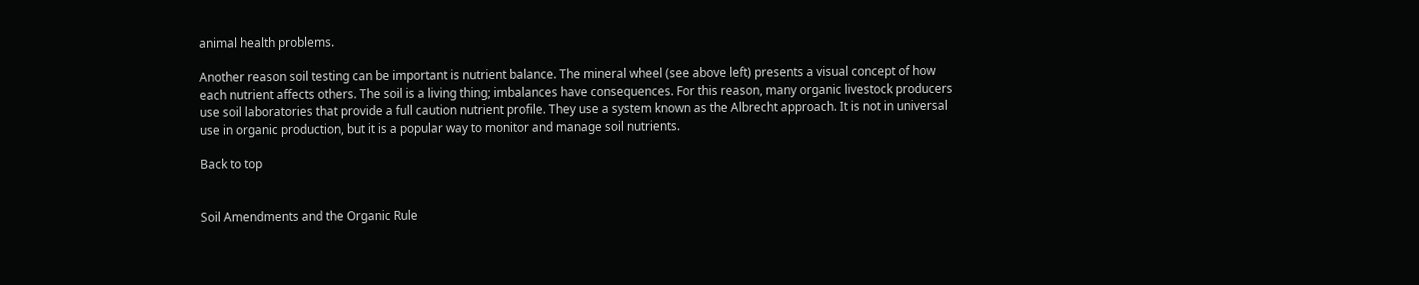animal health problems.

Another reason soil testing can be important is nutrient balance. The mineral wheel (see above left) presents a visual concept of how each nutrient affects others. The soil is a living thing; imbalances have consequences. For this reason, many organic livestock producers use soil laboratories that provide a full caution nutrient profile. They use a system known as the Albrecht approach. It is not in universal use in organic production, but it is a popular way to monitor and manage soil nutrients.

Back to top


Soil Amendments and the Organic Rule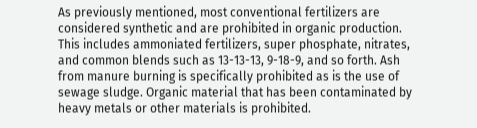As previously mentioned, most conventional fertilizers are considered synthetic and are prohibited in organic production. This includes ammoniated fertilizers, super phosphate, nitrates, and common blends such as 13-13-13, 9-18-9, and so forth. Ash from manure burning is specifically prohibited as is the use of sewage sludge. Organic material that has been contaminated by heavy metals or other materials is prohibited.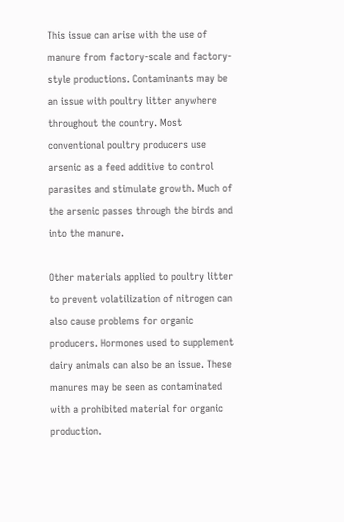This issue can arise with the use of manure from factory-scale and factory-style productions. Contaminants may be an issue with poultry litter anywhere throughout the country. Most conventional poultry producers use arsenic as a feed additive to control parasites and stimulate growth. Much of the arsenic passes through the birds and into the manure.

Other materials applied to poultry litter to prevent volatilization of nitrogen can also cause problems for organic producers. Hormones used to supplement dairy animals can also be an issue. These manures may be seen as contaminated with a prohibited material for organic production.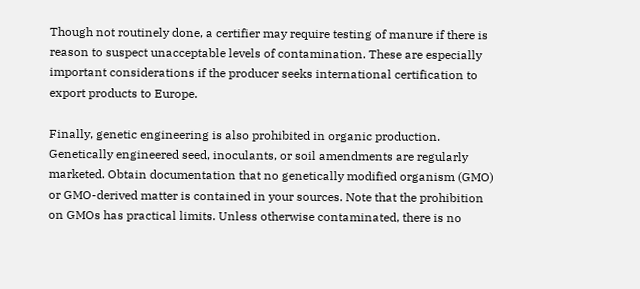Though not routinely done, a certifier may require testing of manure if there is reason to suspect unacceptable levels of contamination. These are especially important considerations if the producer seeks international certification to export products to Europe.

Finally, genetic engineering is also prohibited in organic production. Genetically engineered seed, inoculants, or soil amendments are regularly marketed. Obtain documentation that no genetically modified organism (GMO) or GMO-derived matter is contained in your sources. Note that the prohibition on GMOs has practical limits. Unless otherwise contaminated, there is no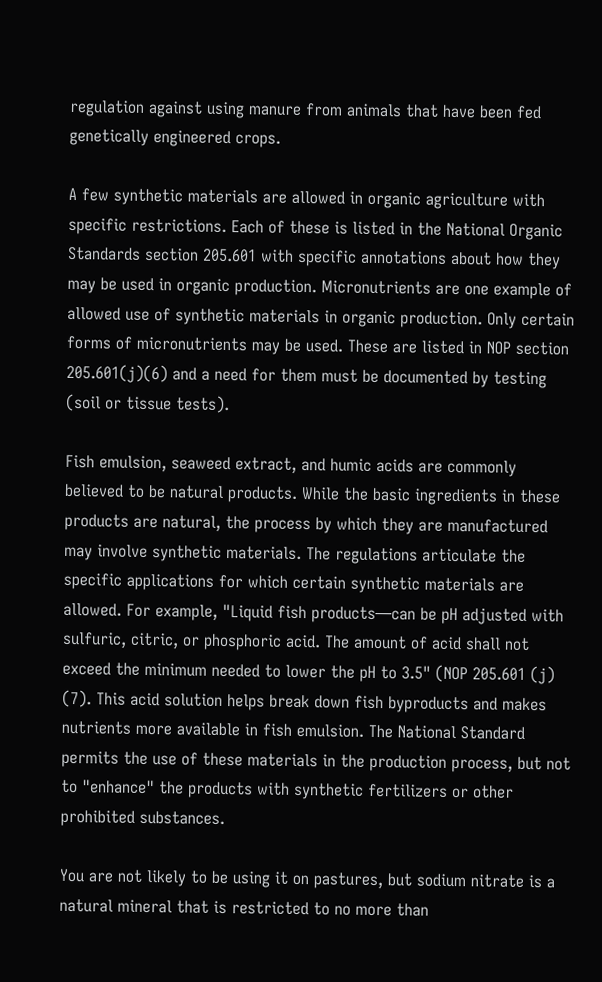regulation against using manure from animals that have been fed genetically engineered crops.

A few synthetic materials are allowed in organic agriculture with specific restrictions. Each of these is listed in the National Organic Standards section 205.601 with specific annotations about how they may be used in organic production. Micronutrients are one example of allowed use of synthetic materials in organic production. Only certain forms of micronutrients may be used. These are listed in NOP section 205.601(j)(6) and a need for them must be documented by testing (soil or tissue tests).

Fish emulsion, seaweed extract, and humic acids are commonly believed to be natural products. While the basic ingredients in these products are natural, the process by which they are manufactured may involve synthetic materials. The regulations articulate the specific applications for which certain synthetic materials are allowed. For example, "Liquid fish products—can be pH adjusted with sulfuric, citric, or phosphoric acid. The amount of acid shall not exceed the minimum needed to lower the pH to 3.5" (NOP 205.601 (j) (7). This acid solution helps break down fish byproducts and makes nutrients more available in fish emulsion. The National Standard permits the use of these materials in the production process, but not to "enhance" the products with synthetic fertilizers or other prohibited substances.

You are not likely to be using it on pastures, but sodium nitrate is a natural mineral that is restricted to no more than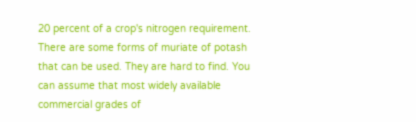20 percent of a crop's nitrogen requirement. There are some forms of muriate of potash that can be used. They are hard to find. You can assume that most widely available commercial grades of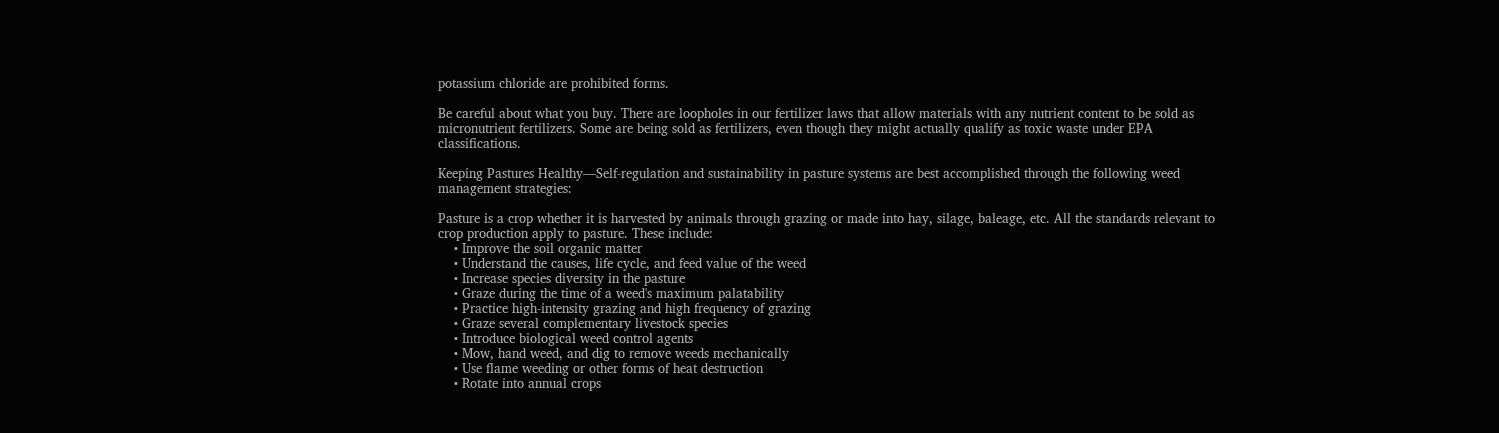potassium chloride are prohibited forms.

Be careful about what you buy. There are loopholes in our fertilizer laws that allow materials with any nutrient content to be sold as micronutrient fertilizers. Some are being sold as fertilizers, even though they might actually qualify as toxic waste under EPA classifications.

Keeping Pastures Healthy—Self-regulation and sustainability in pasture systems are best accomplished through the following weed management strategies:

Pasture is a crop whether it is harvested by animals through grazing or made into hay, silage, baleage, etc. All the standards relevant to crop production apply to pasture. These include:
    • Improve the soil organic matter
    • Understand the causes, life cycle, and feed value of the weed
    • Increase species diversity in the pasture
    • Graze during the time of a weed's maximum palatability
    • Practice high-intensity grazing and high frequency of grazing
    • Graze several complementary livestock species
    • Introduce biological weed control agents
    • Mow, hand weed, and dig to remove weeds mechanically
    • Use flame weeding or other forms of heat destruction
    • Rotate into annual crops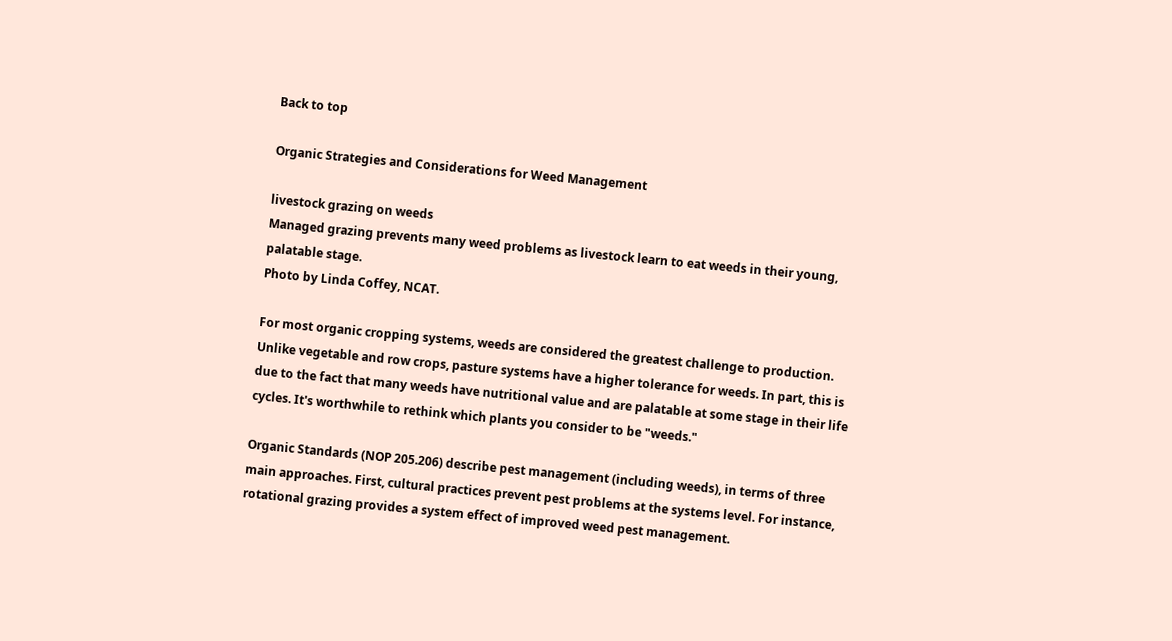Back to top

Organic Strategies and Considerations for Weed Management

livestock grazing on weeds
Managed grazing prevents many weed problems as livestock learn to eat weeds in their young, palatable stage.
Photo by Linda Coffey, NCAT.

For most organic cropping systems, weeds are considered the greatest challenge to production. Unlike vegetable and row crops, pasture systems have a higher tolerance for weeds. In part, this is due to the fact that many weeds have nutritional value and are palatable at some stage in their life cycles. It's worthwhile to rethink which plants you consider to be "weeds."

Organic Standards (NOP 205.206) describe pest management (including weeds), in terms of three main approaches. First, cultural practices prevent pest problems at the systems level. For instance, rotational grazing provides a system effect of improved weed pest management.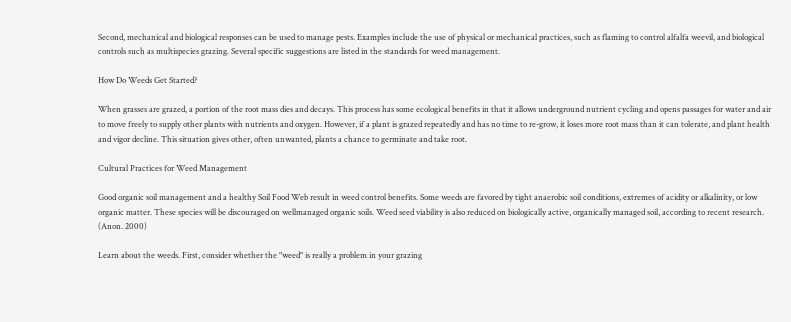Second, mechanical and biological responses can be used to manage pests. Examples include the use of physical or mechanical practices, such as flaming to control alfalfa weevil, and biological controls such as multispecies grazing. Several specific suggestions are listed in the standards for weed management.

How Do Weeds Get Started?

When grasses are grazed, a portion of the root mass dies and decays. This process has some ecological benefits in that it allows underground nutrient cycling and opens passages for water and air to move freely to supply other plants with nutrients and oxygen. However, if a plant is grazed repeatedly and has no time to re-grow, it loses more root mass than it can tolerate, and plant health and vigor decline. This situation gives other, often unwanted, plants a chance to germinate and take root.

Cultural Practices for Weed Management

Good organic soil management and a healthy Soil Food Web result in weed control benefits. Some weeds are favored by tight anaerobic soil conditions, extremes of acidity or alkalinity, or low organic matter. These species will be discouraged on wellmanaged organic soils. Weed seed viability is also reduced on biologically active, organically managed soil, according to recent research. (Anon. 2000)

Learn about the weeds. First, consider whether the "weed" is really a problem in your grazing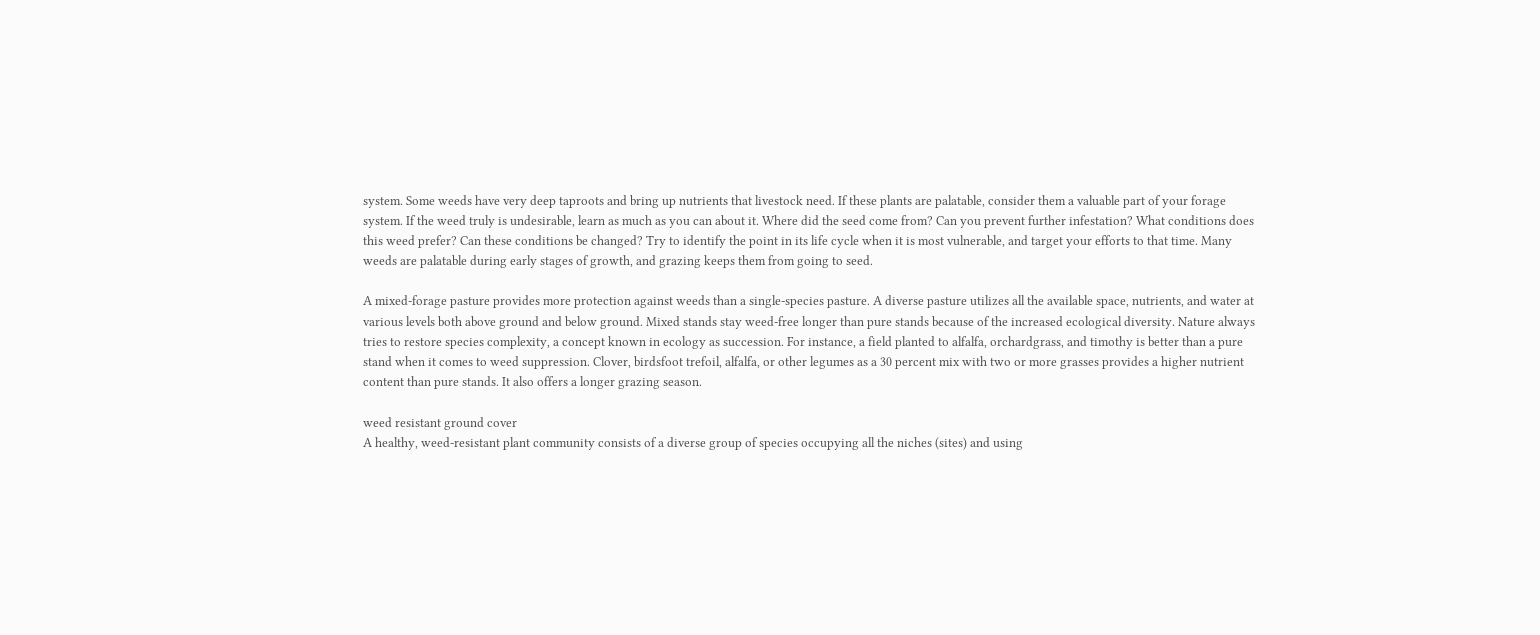system. Some weeds have very deep taproots and bring up nutrients that livestock need. If these plants are palatable, consider them a valuable part of your forage system. If the weed truly is undesirable, learn as much as you can about it. Where did the seed come from? Can you prevent further infestation? What conditions does this weed prefer? Can these conditions be changed? Try to identify the point in its life cycle when it is most vulnerable, and target your efforts to that time. Many weeds are palatable during early stages of growth, and grazing keeps them from going to seed.

A mixed-forage pasture provides more protection against weeds than a single-species pasture. A diverse pasture utilizes all the available space, nutrients, and water at various levels both above ground and below ground. Mixed stands stay weed-free longer than pure stands because of the increased ecological diversity. Nature always tries to restore species complexity, a concept known in ecology as succession. For instance, a field planted to alfalfa, orchardgrass, and timothy is better than a pure stand when it comes to weed suppression. Clover, birdsfoot trefoil, alfalfa, or other legumes as a 30 percent mix with two or more grasses provides a higher nutrient content than pure stands. It also offers a longer grazing season.

weed resistant ground cover
A healthy, weed-resistant plant community consists of a diverse group of species occupying all the niches (sites) and using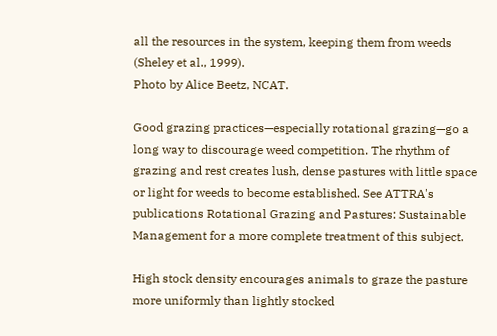all the resources in the system, keeping them from weeds (Sheley et al., 1999).
Photo by Alice Beetz, NCAT.

Good grazing practices—especially rotational grazing—go a long way to discourage weed competition. The rhythm of grazing and rest creates lush, dense pastures with little space or light for weeds to become established. See ATTRA's publications Rotational Grazing and Pastures: Sustainable Management for a more complete treatment of this subject.

High stock density encourages animals to graze the pasture more uniformly than lightly stocked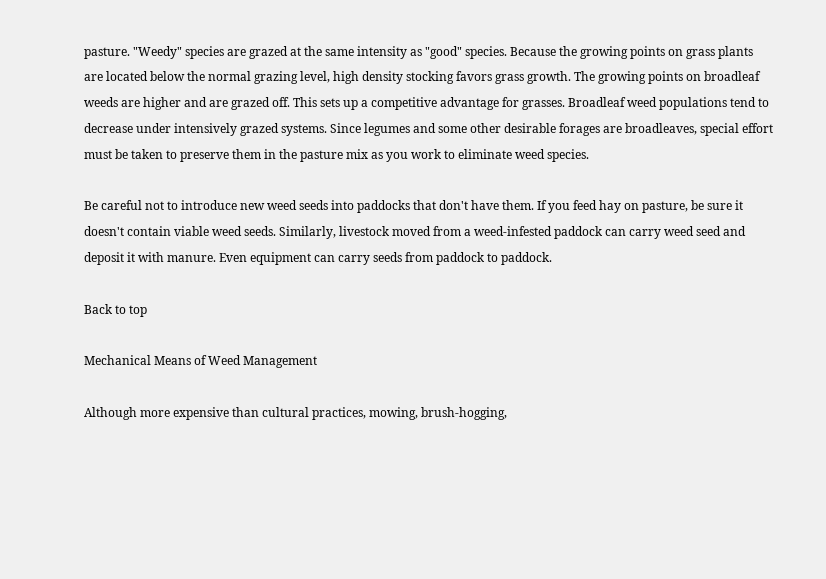pasture. "Weedy" species are grazed at the same intensity as "good" species. Because the growing points on grass plants are located below the normal grazing level, high density stocking favors grass growth. The growing points on broadleaf weeds are higher and are grazed off. This sets up a competitive advantage for grasses. Broadleaf weed populations tend to decrease under intensively grazed systems. Since legumes and some other desirable forages are broadleaves, special effort must be taken to preserve them in the pasture mix as you work to eliminate weed species.

Be careful not to introduce new weed seeds into paddocks that don't have them. If you feed hay on pasture, be sure it doesn't contain viable weed seeds. Similarly, livestock moved from a weed-infested paddock can carry weed seed and deposit it with manure. Even equipment can carry seeds from paddock to paddock.

Back to top

Mechanical Means of Weed Management

Although more expensive than cultural practices, mowing, brush-hogging,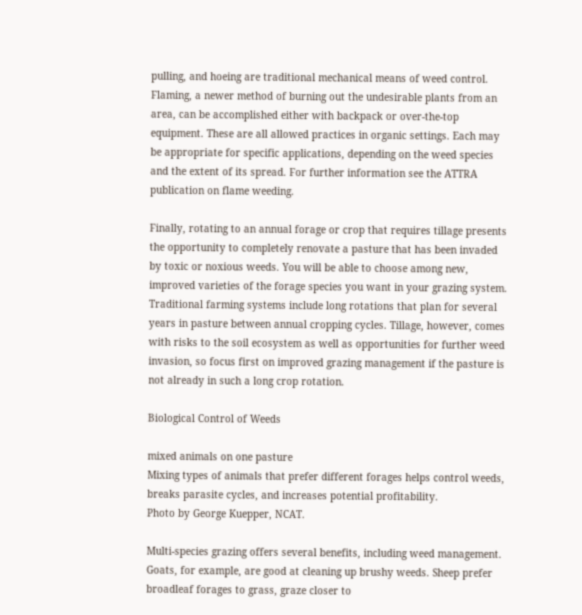pulling, and hoeing are traditional mechanical means of weed control. Flaming, a newer method of burning out the undesirable plants from an area, can be accomplished either with backpack or over-the-top equipment. These are all allowed practices in organic settings. Each may be appropriate for specific applications, depending on the weed species and the extent of its spread. For further information see the ATTRA publication on flame weeding.

Finally, rotating to an annual forage or crop that requires tillage presents the opportunity to completely renovate a pasture that has been invaded by toxic or noxious weeds. You will be able to choose among new, improved varieties of the forage species you want in your grazing system. Traditional farming systems include long rotations that plan for several years in pasture between annual cropping cycles. Tillage, however, comes with risks to the soil ecosystem as well as opportunities for further weed invasion, so focus first on improved grazing management if the pasture is not already in such a long crop rotation.

Biological Control of Weeds

mixed animals on one pasture
Mixing types of animals that prefer different forages helps control weeds, breaks parasite cycles, and increases potential profitability.
Photo by George Kuepper, NCAT.

Multi-species grazing offers several benefits, including weed management. Goats, for example, are good at cleaning up brushy weeds. Sheep prefer broadleaf forages to grass, graze closer to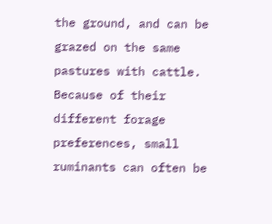the ground, and can be grazed on the same pastures with cattle. Because of their different forage preferences, small ruminants can often be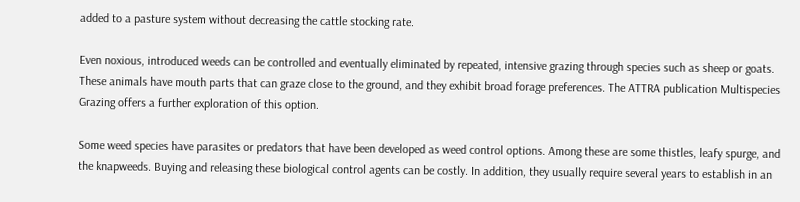added to a pasture system without decreasing the cattle stocking rate.

Even noxious, introduced weeds can be controlled and eventually eliminated by repeated, intensive grazing through species such as sheep or goats. These animals have mouth parts that can graze close to the ground, and they exhibit broad forage preferences. The ATTRA publication Multispecies Grazing offers a further exploration of this option.

Some weed species have parasites or predators that have been developed as weed control options. Among these are some thistles, leafy spurge, and the knapweeds. Buying and releasing these biological control agents can be costly. In addition, they usually require several years to establish in an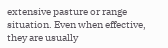extensive pasture or range situation. Even when effective, they are usually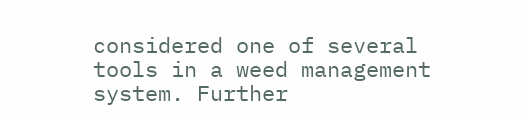considered one of several tools in a weed management system. Further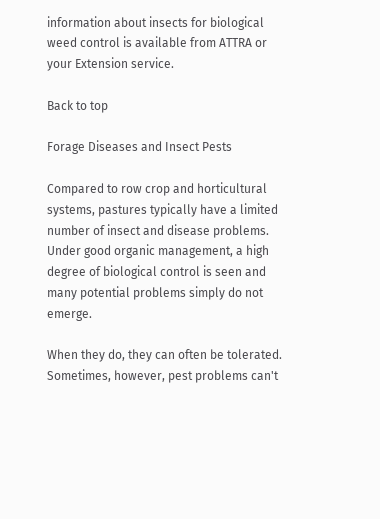information about insects for biological weed control is available from ATTRA or your Extension service.

Back to top

Forage Diseases and Insect Pests

Compared to row crop and horticultural systems, pastures typically have a limited number of insect and disease problems. Under good organic management, a high degree of biological control is seen and many potential problems simply do not emerge.

When they do, they can often be tolerated. Sometimes, however, pest problems can't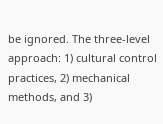be ignored. The three-level approach: 1) cultural control practices, 2) mechanical methods, and 3)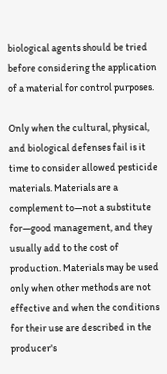biological agents should be tried before considering the application of a material for control purposes.

Only when the cultural, physical, and biological defenses fail is it time to consider allowed pesticide materials. Materials are a complement to—not a substitute for—good management, and they usually add to the cost of production. Materials may be used only when other methods are not effective and when the conditions for their use are described in the producer's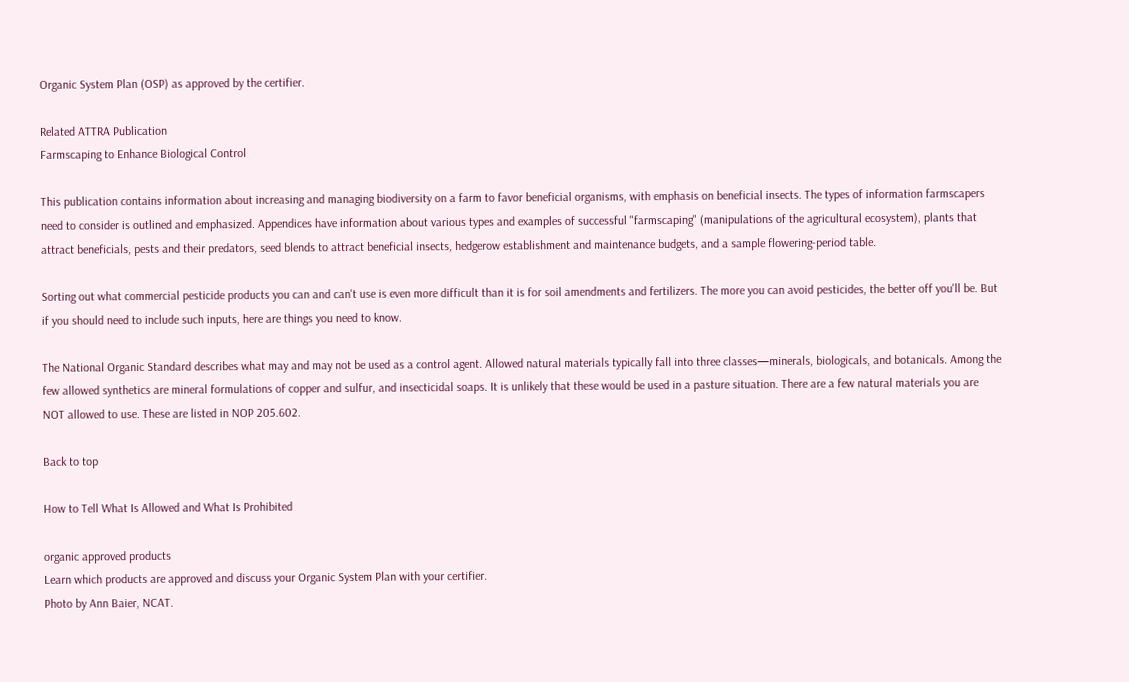Organic System Plan (OSP) as approved by the certifier.

Related ATTRA Publication
Farmscaping to Enhance Biological Control

This publication contains information about increasing and managing biodiversity on a farm to favor beneficial organisms, with emphasis on beneficial insects. The types of information farmscapers need to consider is outlined and emphasized. Appendices have information about various types and examples of successful "farmscaping" (manipulations of the agricultural ecosystem), plants that attract beneficials, pests and their predators, seed blends to attract beneficial insects, hedgerow establishment and maintenance budgets, and a sample flowering-period table.

Sorting out what commercial pesticide products you can and can't use is even more difficult than it is for soil amendments and fertilizers. The more you can avoid pesticides, the better off you'll be. But if you should need to include such inputs, here are things you need to know.

The National Organic Standard describes what may and may not be used as a control agent. Allowed natural materials typically fall into three classes—minerals, biologicals, and botanicals. Among the few allowed synthetics are mineral formulations of copper and sulfur, and insecticidal soaps. It is unlikely that these would be used in a pasture situation. There are a few natural materials you are NOT allowed to use. These are listed in NOP 205.602.

Back to top

How to Tell What Is Allowed and What Is Prohibited

organic approved products
Learn which products are approved and discuss your Organic System Plan with your certifier.
Photo by Ann Baier, NCAT.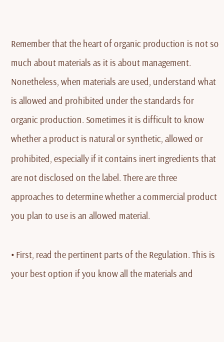Remember that the heart of organic production is not so much about materials as it is about management. Nonetheless, when materials are used, understand what is allowed and prohibited under the standards for organic production. Sometimes it is difficult to know whether a product is natural or synthetic, allowed or prohibited, especially if it contains inert ingredients that are not disclosed on the label. There are three approaches to determine whether a commercial product you plan to use is an allowed material.

• First, read the pertinent parts of the Regulation. This is your best option if you know all the materials and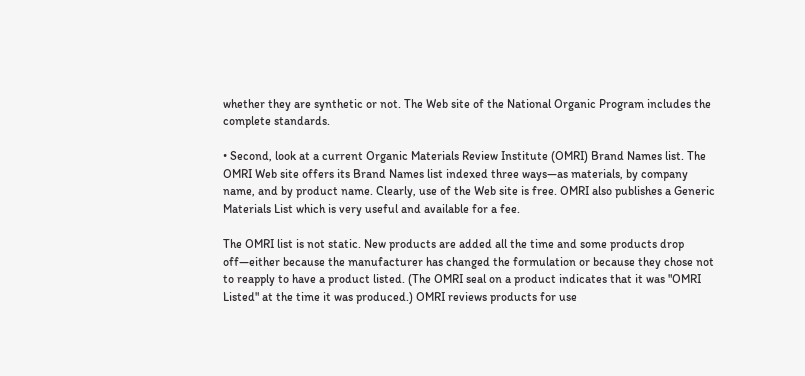whether they are synthetic or not. The Web site of the National Organic Program includes the complete standards.

• Second, look at a current Organic Materials Review Institute (OMRI) Brand Names list. The OMRI Web site offers its Brand Names list indexed three ways—as materials, by company name, and by product name. Clearly, use of the Web site is free. OMRI also publishes a Generic Materials List which is very useful and available for a fee.

The OMRI list is not static. New products are added all the time and some products drop off—either because the manufacturer has changed the formulation or because they chose not to reapply to have a product listed. (The OMRI seal on a product indicates that it was "OMRI Listed" at the time it was produced.) OMRI reviews products for use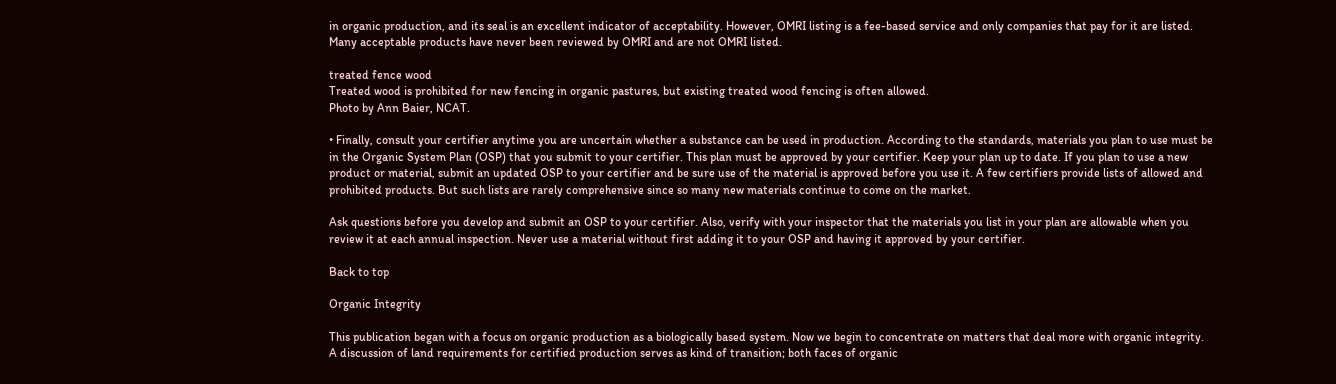in organic production, and its seal is an excellent indicator of acceptability. However, OMRI listing is a fee-based service and only companies that pay for it are listed. Many acceptable products have never been reviewed by OMRI and are not OMRI listed.

treated fence wood
Treated wood is prohibited for new fencing in organic pastures, but existing treated wood fencing is often allowed.
Photo by Ann Baier, NCAT.

• Finally, consult your certifier anytime you are uncertain whether a substance can be used in production. According to the standards, materials you plan to use must be in the Organic System Plan (OSP) that you submit to your certifier. This plan must be approved by your certifier. Keep your plan up to date. If you plan to use a new product or material, submit an updated OSP to your certifier and be sure use of the material is approved before you use it. A few certifiers provide lists of allowed and prohibited products. But such lists are rarely comprehensive since so many new materials continue to come on the market.

Ask questions before you develop and submit an OSP to your certifier. Also, verify with your inspector that the materials you list in your plan are allowable when you review it at each annual inspection. Never use a material without first adding it to your OSP and having it approved by your certifier.

Back to top

Organic Integrity

This publication began with a focus on organic production as a biologically based system. Now we begin to concentrate on matters that deal more with organic integrity. A discussion of land requirements for certified production serves as kind of transition; both faces of organic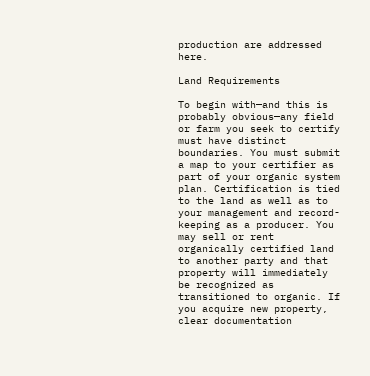production are addressed here.

Land Requirements

To begin with—and this is probably obvious—any field or farm you seek to certify must have distinct boundaries. You must submit a map to your certifier as part of your organic system plan. Certification is tied to the land as well as to your management and record-keeping as a producer. You may sell or rent organically certified land to another party and that property will immediately be recognized as transitioned to organic. If you acquire new property, clear documentation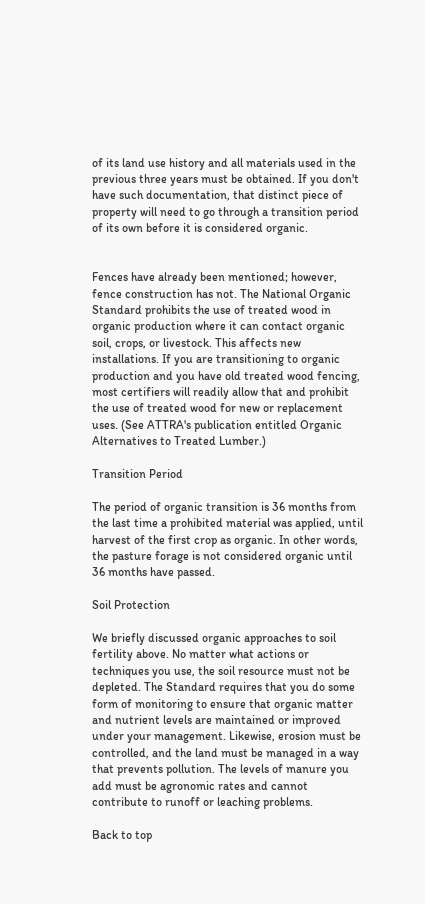of its land use history and all materials used in the previous three years must be obtained. If you don't have such documentation, that distinct piece of property will need to go through a transition period of its own before it is considered organic.


Fences have already been mentioned; however, fence construction has not. The National Organic Standard prohibits the use of treated wood in organic production where it can contact organic soil, crops, or livestock. This affects new installations. If you are transitioning to organic production and you have old treated wood fencing, most certifiers will readily allow that and prohibit the use of treated wood for new or replacement uses. (See ATTRA's publication entitled Organic Alternatives to Treated Lumber.)

Transition Period

The period of organic transition is 36 months from the last time a prohibited material was applied, until harvest of the first crop as organic. In other words, the pasture forage is not considered organic until 36 months have passed.

Soil Protection

We briefly discussed organic approaches to soil fertility above. No matter what actions or techniques you use, the soil resource must not be depleted. The Standard requires that you do some form of monitoring to ensure that organic matter and nutrient levels are maintained or improved under your management. Likewise, erosion must be controlled, and the land must be managed in a way that prevents pollution. The levels of manure you add must be agronomic rates and cannot contribute to runoff or leaching problems.

Back to top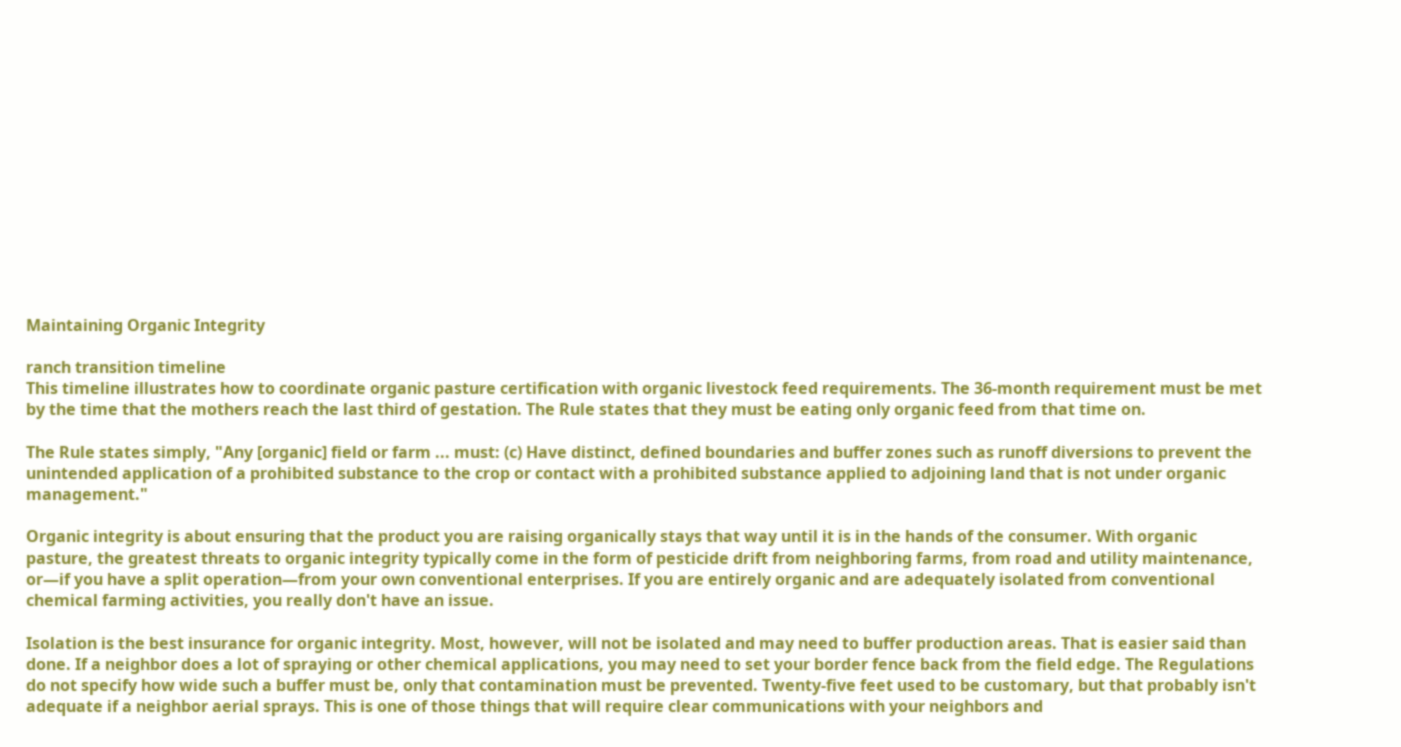Maintaining Organic Integrity

ranch transition timeline
This timeline illustrates how to coordinate organic pasture certification with organic livestock feed requirements. The 36-month requirement must be met by the time that the mothers reach the last third of gestation. The Rule states that they must be eating only organic feed from that time on.

The Rule states simply, "Any [organic] field or farm ... must: (c) Have distinct, defined boundaries and buffer zones such as runoff diversions to prevent the unintended application of a prohibited substance to the crop or contact with a prohibited substance applied to adjoining land that is not under organic management."

Organic integrity is about ensuring that the product you are raising organically stays that way until it is in the hands of the consumer. With organic pasture, the greatest threats to organic integrity typically come in the form of pesticide drift from neighboring farms, from road and utility maintenance, or—if you have a split operation—from your own conventional enterprises. If you are entirely organic and are adequately isolated from conventional chemical farming activities, you really don't have an issue.

Isolation is the best insurance for organic integrity. Most, however, will not be isolated and may need to buffer production areas. That is easier said than done. If a neighbor does a lot of spraying or other chemical applications, you may need to set your border fence back from the field edge. The Regulations do not specify how wide such a buffer must be, only that contamination must be prevented. Twenty-five feet used to be customary, but that probably isn't adequate if a neighbor aerial sprays. This is one of those things that will require clear communications with your neighbors and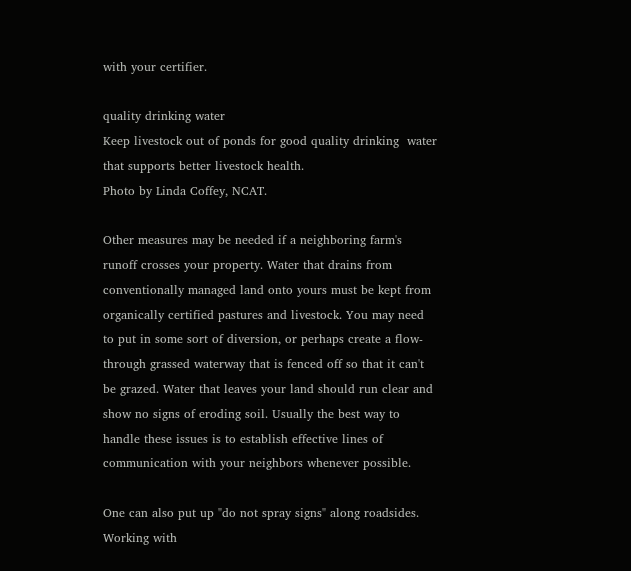with your certifier.

quality drinking water
Keep livestock out of ponds for good quality drinking  water that supports better livestock health.
Photo by Linda Coffey, NCAT.

Other measures may be needed if a neighboring farm's runoff crosses your property. Water that drains from conventionally managed land onto yours must be kept from organically certified pastures and livestock. You may need to put in some sort of diversion, or perhaps create a flow-through grassed waterway that is fenced off so that it can't be grazed. Water that leaves your land should run clear and show no signs of eroding soil. Usually the best way to handle these issues is to establish effective lines of communication with your neighbors whenever possible.

One can also put up "do not spray signs" along roadsides. Working with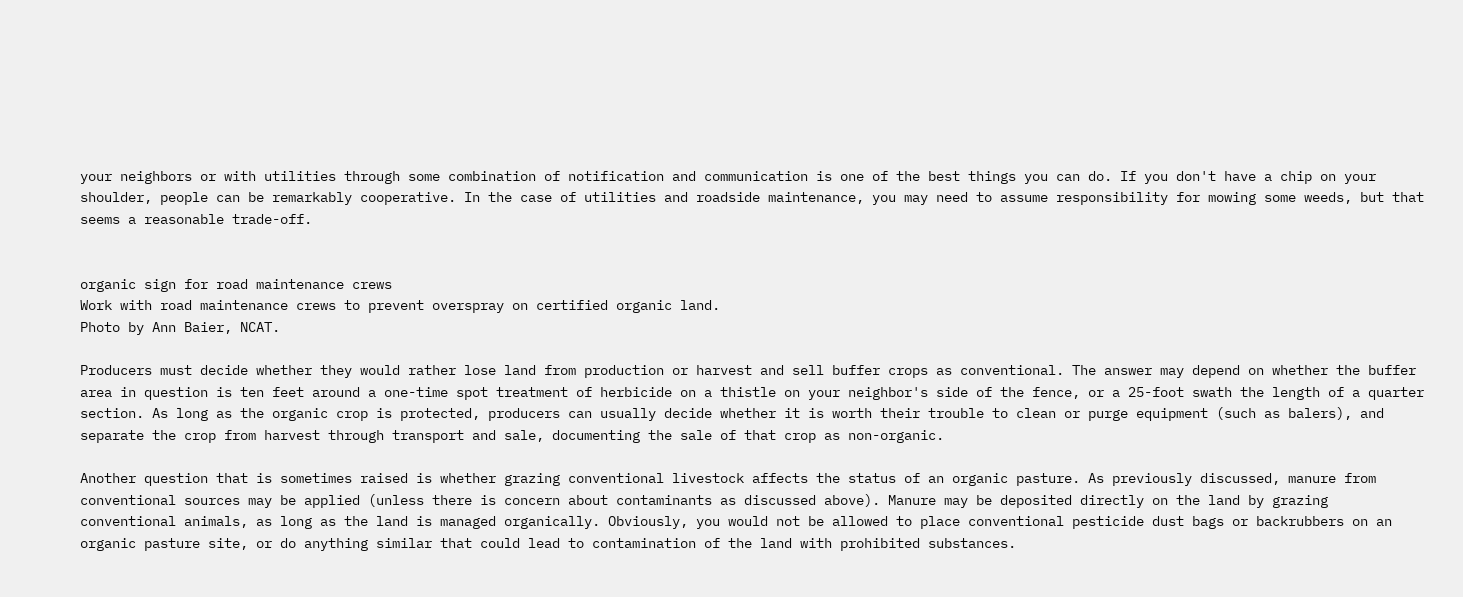your neighbors or with utilities through some combination of notification and communication is one of the best things you can do. If you don't have a chip on your shoulder, people can be remarkably cooperative. In the case of utilities and roadside maintenance, you may need to assume responsibility for mowing some weeds, but that seems a reasonable trade-off.


organic sign for road maintenance crews
Work with road maintenance crews to prevent overspray on certified organic land.
Photo by Ann Baier, NCAT.

Producers must decide whether they would rather lose land from production or harvest and sell buffer crops as conventional. The answer may depend on whether the buffer area in question is ten feet around a one-time spot treatment of herbicide on a thistle on your neighbor's side of the fence, or a 25-foot swath the length of a quarter section. As long as the organic crop is protected, producers can usually decide whether it is worth their trouble to clean or purge equipment (such as balers), and separate the crop from harvest through transport and sale, documenting the sale of that crop as non-organic.

Another question that is sometimes raised is whether grazing conventional livestock affects the status of an organic pasture. As previously discussed, manure from conventional sources may be applied (unless there is concern about contaminants as discussed above). Manure may be deposited directly on the land by grazing conventional animals, as long as the land is managed organically. Obviously, you would not be allowed to place conventional pesticide dust bags or backrubbers on an organic pasture site, or do anything similar that could lead to contamination of the land with prohibited substances.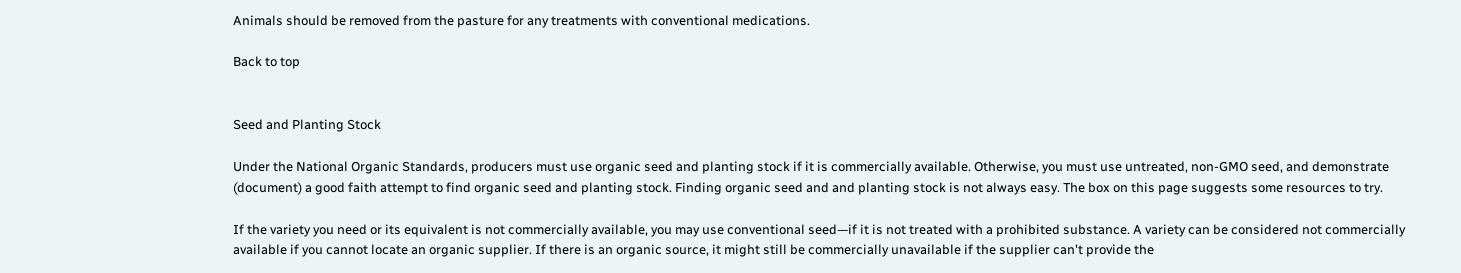Animals should be removed from the pasture for any treatments with conventional medications.

Back to top


Seed and Planting Stock

Under the National Organic Standards, producers must use organic seed and planting stock if it is commercially available. Otherwise, you must use untreated, non-GMO seed, and demonstrate (document) a good faith attempt to find organic seed and planting stock. Finding organic seed and and planting stock is not always easy. The box on this page suggests some resources to try.

If the variety you need or its equivalent is not commercially available, you may use conventional seed—if it is not treated with a prohibited substance. A variety can be considered not commercially available if you cannot locate an organic supplier. If there is an organic source, it might still be commercially unavailable if the supplier can't provide the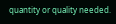quantity or quality needed.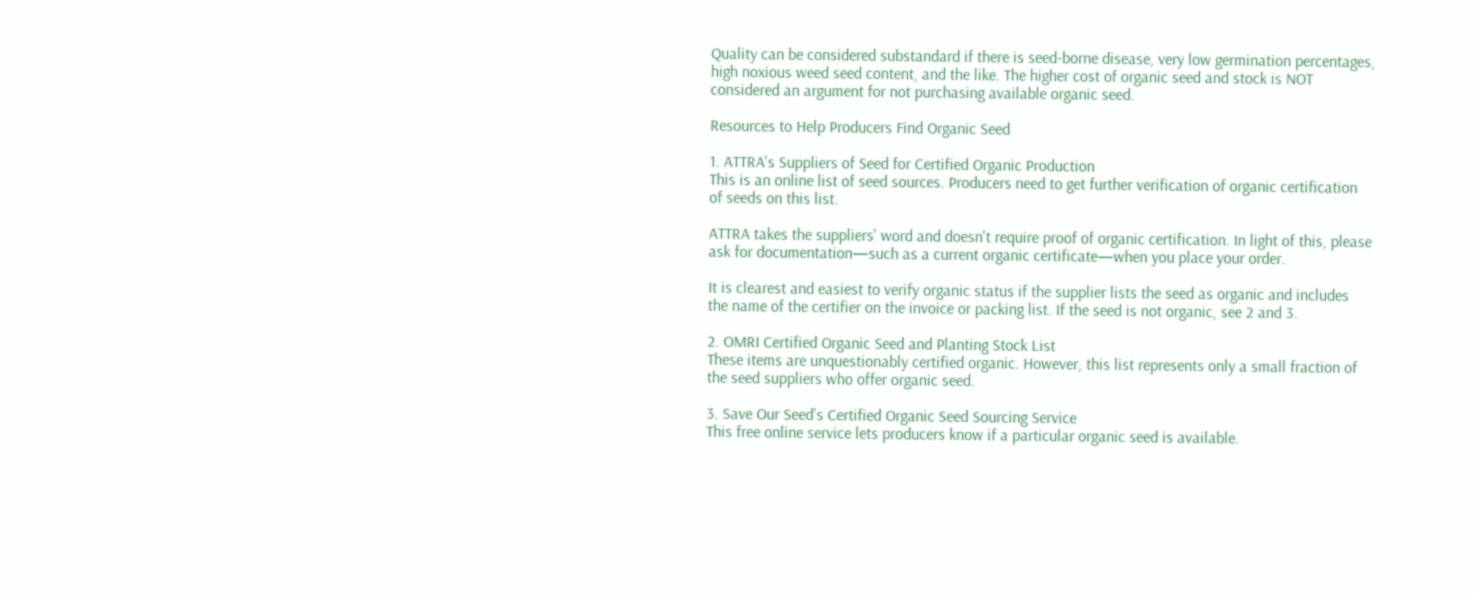Quality can be considered substandard if there is seed-borne disease, very low germination percentages, high noxious weed seed content, and the like. The higher cost of organic seed and stock is NOT considered an argument for not purchasing available organic seed.

Resources to Help Producers Find Organic Seed

1. ATTRA's Suppliers of Seed for Certified Organic Production
This is an online list of seed sources. Producers need to get further verification of organic certification of seeds on this list.

ATTRA takes the suppliers' word and doesn't require proof of organic certification. In light of this, please ask for documentation—such as a current organic certificate—when you place your order.

It is clearest and easiest to verify organic status if the supplier lists the seed as organic and includes the name of the certifier on the invoice or packing list. If the seed is not organic, see 2 and 3.

2. OMRI Certified Organic Seed and Planting Stock List
These items are unquestionably certified organic. However, this list represents only a small fraction of the seed suppliers who offer organic seed.

3. Save Our Seed's Certified Organic Seed Sourcing Service
This free online service lets producers know if a particular organic seed is available.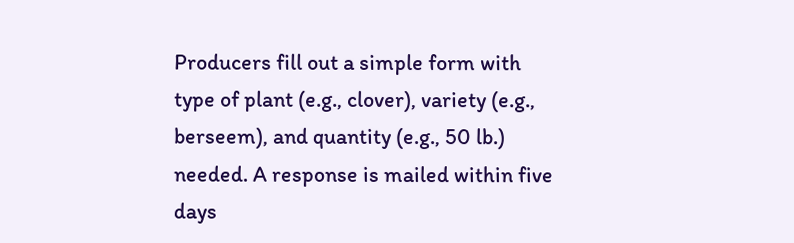Producers fill out a simple form with type of plant (e.g., clover), variety (e.g., berseem), and quantity (e.g., 50 lb.) needed. A response is mailed within five days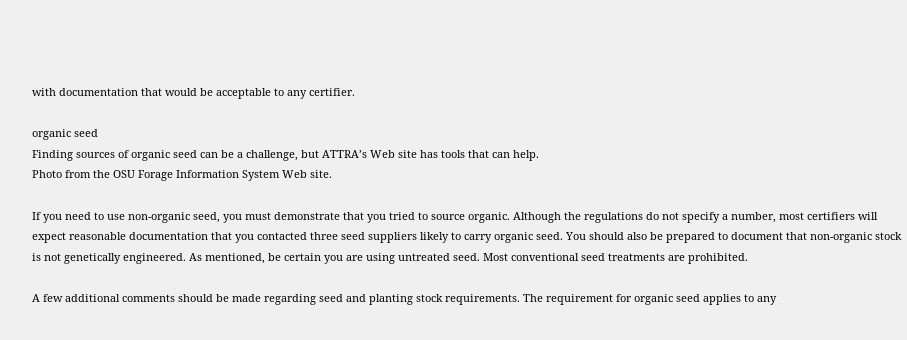with documentation that would be acceptable to any certifier.

organic seed
Finding sources of organic seed can be a challenge, but ATTRA’s Web site has tools that can help.
Photo from the OSU Forage Information System Web site.

If you need to use non-organic seed, you must demonstrate that you tried to source organic. Although the regulations do not specify a number, most certifiers will expect reasonable documentation that you contacted three seed suppliers likely to carry organic seed. You should also be prepared to document that non-organic stock is not genetically engineered. As mentioned, be certain you are using untreated seed. Most conventional seed treatments are prohibited.

A few additional comments should be made regarding seed and planting stock requirements. The requirement for organic seed applies to any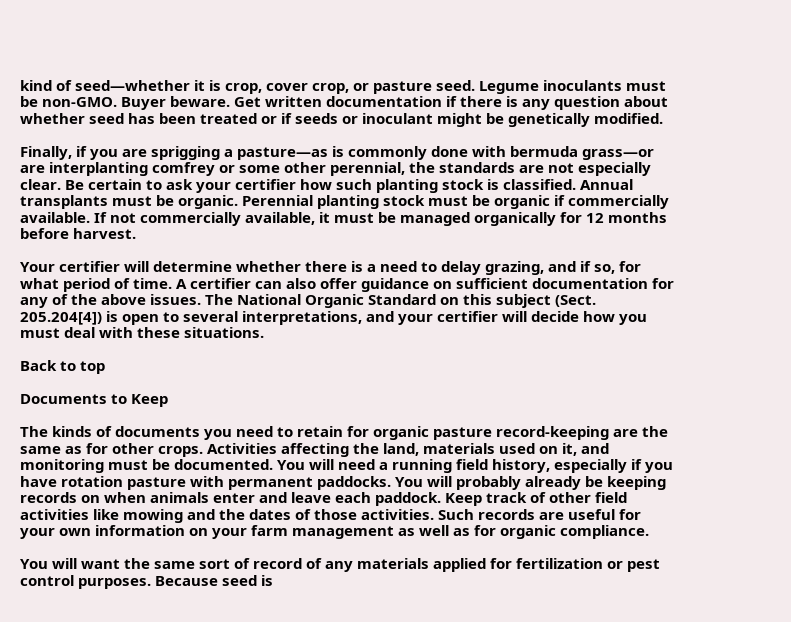kind of seed—whether it is crop, cover crop, or pasture seed. Legume inoculants must be non-GMO. Buyer beware. Get written documentation if there is any question about whether seed has been treated or if seeds or inoculant might be genetically modified.

Finally, if you are sprigging a pasture—as is commonly done with bermuda grass—or are interplanting comfrey or some other perennial, the standards are not especially clear. Be certain to ask your certifier how such planting stock is classified. Annual transplants must be organic. Perennial planting stock must be organic if commercially available. If not commercially available, it must be managed organically for 12 months before harvest.

Your certifier will determine whether there is a need to delay grazing, and if so, for what period of time. A certifier can also offer guidance on sufficient documentation for any of the above issues. The National Organic Standard on this subject (Sect. 205.204[4]) is open to several interpretations, and your certifier will decide how you must deal with these situations.

Back to top

Documents to Keep

The kinds of documents you need to retain for organic pasture record-keeping are the same as for other crops. Activities affecting the land, materials used on it, and monitoring must be documented. You will need a running field history, especially if you have rotation pasture with permanent paddocks. You will probably already be keeping records on when animals enter and leave each paddock. Keep track of other field activities like mowing and the dates of those activities. Such records are useful for your own information on your farm management as well as for organic compliance.

You will want the same sort of record of any materials applied for fertilization or pest control purposes. Because seed is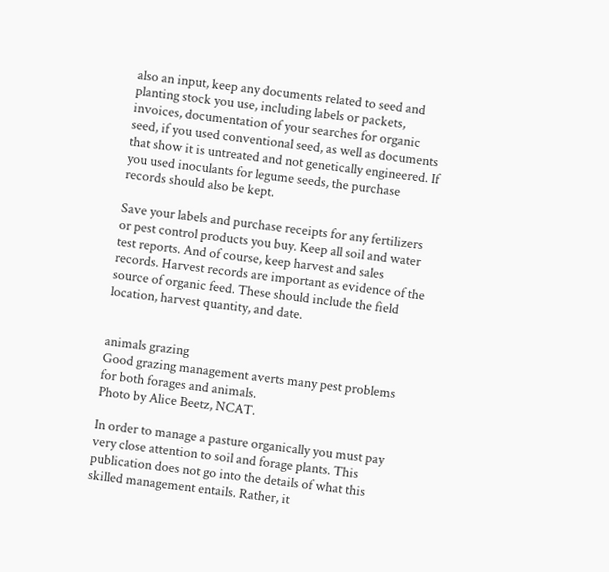also an input, keep any documents related to seed and planting stock you use, including labels or packets, invoices, documentation of your searches for organic seed, if you used conventional seed, as well as documents that show it is untreated and not genetically engineered. If you used inoculants for legume seeds, the purchase records should also be kept.

Save your labels and purchase receipts for any fertilizers or pest control products you buy. Keep all soil and water test reports. And of course, keep harvest and sales records. Harvest records are important as evidence of the source of organic feed. These should include the field location, harvest quantity, and date.


animals grazing
Good grazing management averts many pest problems for both forages and animals.
Photo by Alice Beetz, NCAT.

In order to manage a pasture organically you must pay very close attention to soil and forage plants. This publication does not go into the details of what this skilled management entails. Rather, it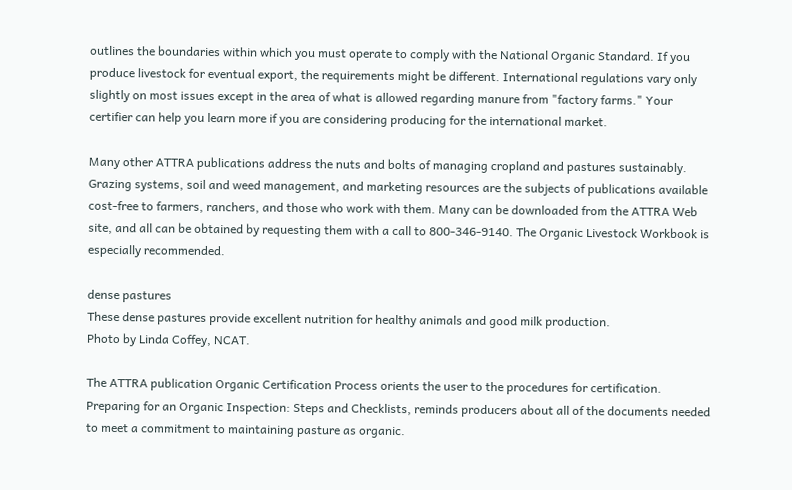outlines the boundaries within which you must operate to comply with the National Organic Standard. If you produce livestock for eventual export, the requirements might be different. International regulations vary only slightly on most issues except in the area of what is allowed regarding manure from "factory farms." Your certifier can help you learn more if you are considering producing for the international market.

Many other ATTRA publications address the nuts and bolts of managing cropland and pastures sustainably. Grazing systems, soil and weed management, and marketing resources are the subjects of publications available cost-free to farmers, ranchers, and those who work with them. Many can be downloaded from the ATTRA Web site, and all can be obtained by requesting them with a call to 800-346-9140. The Organic Livestock Workbook is especially recommended.

dense pastures
These dense pastures provide excellent nutrition for healthy animals and good milk production.
Photo by Linda Coffey, NCAT.

The ATTRA publication Organic Certification Process orients the user to the procedures for certification. Preparing for an Organic Inspection: Steps and Checklists, reminds producers about all of the documents needed to meet a commitment to maintaining pasture as organic.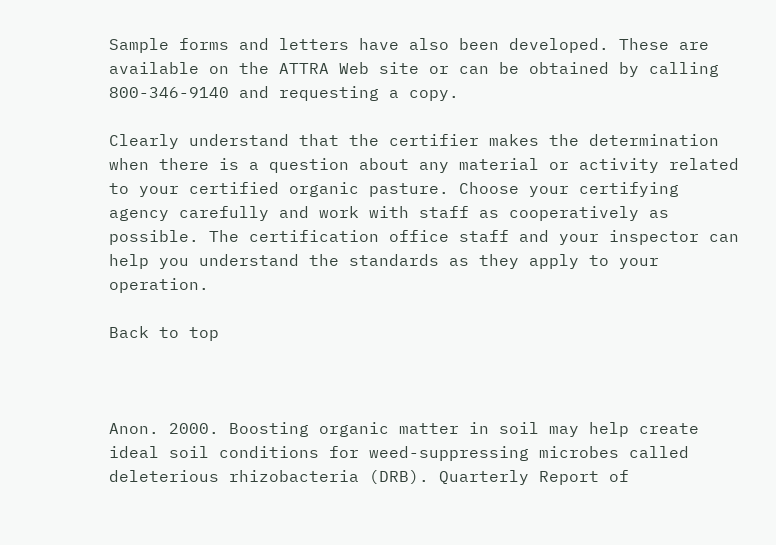Sample forms and letters have also been developed. These are available on the ATTRA Web site or can be obtained by calling 800-346-9140 and requesting a copy.

Clearly understand that the certifier makes the determination when there is a question about any material or activity related to your certified organic pasture. Choose your certifying agency carefully and work with staff as cooperatively as possible. The certification office staff and your inspector can help you understand the standards as they apply to your operation.

Back to top



Anon. 2000. Boosting organic matter in soil may help create ideal soil conditions for weed-suppressing microbes called deleterious rhizobacteria (DRB). Quarterly Report of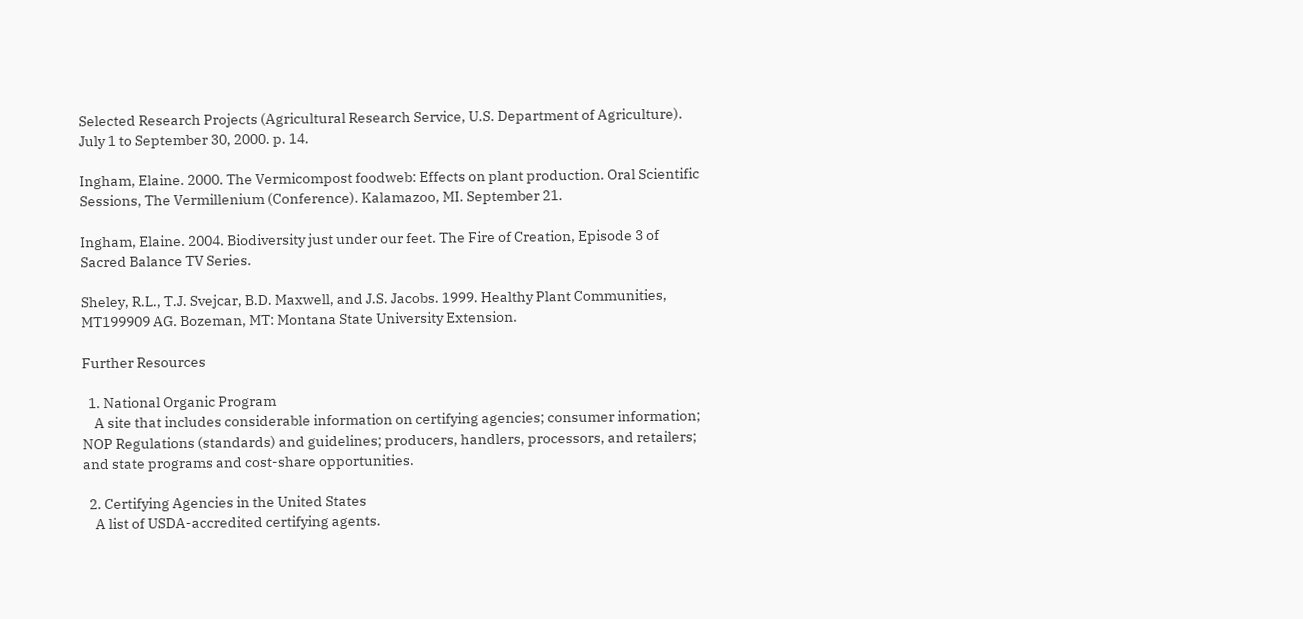Selected Research Projects (Agricultural Research Service, U.S. Department of Agriculture). July 1 to September 30, 2000. p. 14.

Ingham, Elaine. 2000. The Vermicompost foodweb: Effects on plant production. Oral Scientific Sessions, The Vermillenium (Conference). Kalamazoo, MI. September 21.

Ingham, Elaine. 2004. Biodiversity just under our feet. The Fire of Creation, Episode 3 of Sacred Balance TV Series.

Sheley, R.L., T.J. Svejcar, B.D. Maxwell, and J.S. Jacobs. 1999. Healthy Plant Communities, MT199909 AG. Bozeman, MT: Montana State University Extension.

Further Resources

  1. National Organic Program
    A site that includes considerable information on certifying agencies; consumer information; NOP Regulations (standards) and guidelines; producers, handlers, processors, and retailers; and state programs and cost-share opportunities.

  2. Certifying Agencies in the United States
    A list of USDA-accredited certifying agents.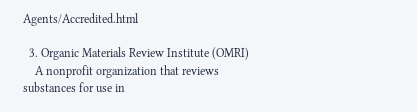Agents/Accredited.html

  3. Organic Materials Review Institute (OMRI)
    A nonprofit organization that reviews substances for use in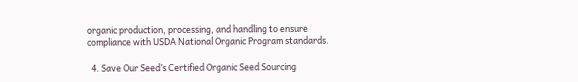organic production, processing, and handling to ensure compliance with USDA National Organic Program standards.

  4. Save Our Seed’s Certified Organic Seed Sourcing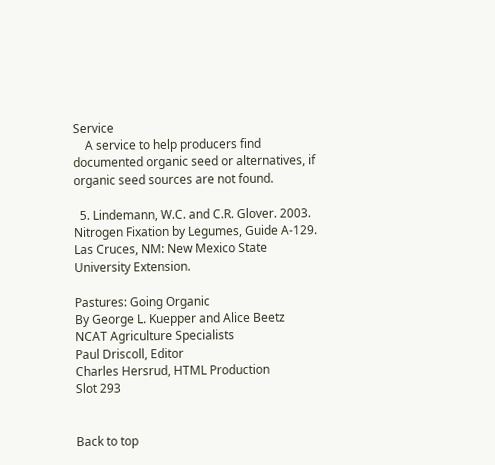Service
    A service to help producers find documented organic seed or alternatives, if organic seed sources are not found.

  5. Lindemann, W.C. and C.R. Glover. 2003. Nitrogen Fixation by Legumes, Guide A-129. Las Cruces, NM: New Mexico State University Extension.

Pastures: Going Organic
By George L. Kuepper and Alice Beetz
NCAT Agriculture Specialists
Paul Driscoll, Editor
Charles Hersrud, HTML Production
Slot 293


Back to top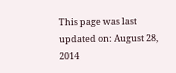This page was last updated on: August 28, 2014